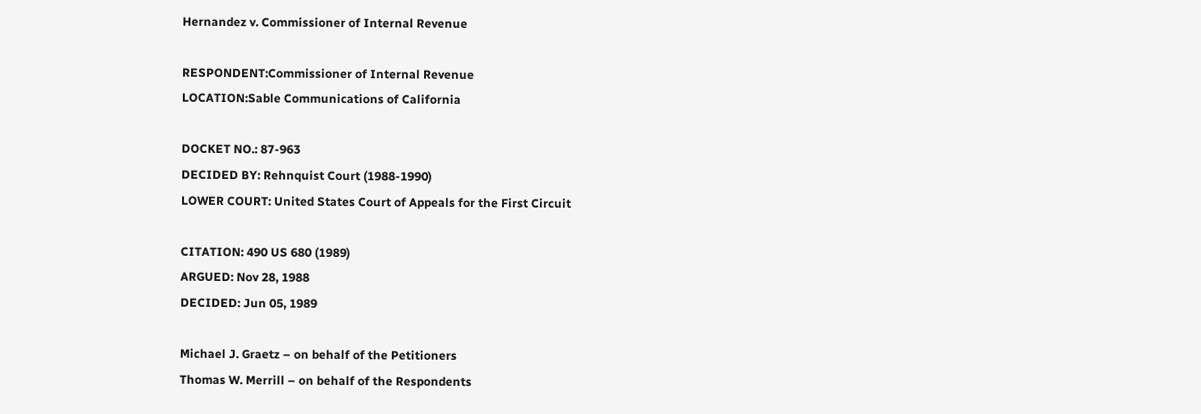Hernandez v. Commissioner of Internal Revenue

RESPONDENT:Commissioner of Internal Revenue
LOCATION:Sable Communications of California

DOCKET NO.: 87-963
DECIDED BY: Rehnquist Court (1988-1990)
LOWER COURT: United States Court of Appeals for the First Circuit

CITATION: 490 US 680 (1989)
ARGUED: Nov 28, 1988
DECIDED: Jun 05, 1989

Michael J. Graetz – on behalf of the Petitioners
Thomas W. Merrill – on behalf of the Respondents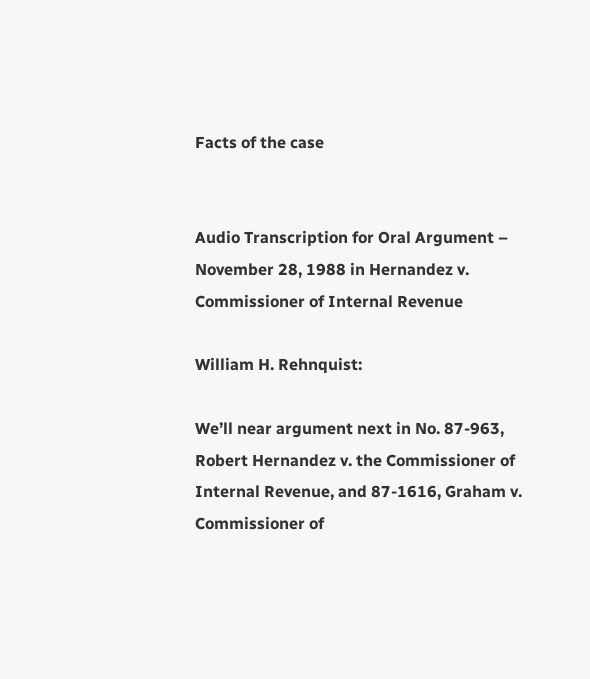Facts of the case


Audio Transcription for Oral Argument – November 28, 1988 in Hernandez v. Commissioner of Internal Revenue

William H. Rehnquist:

We’ll near argument next in No. 87-963, Robert Hernandez v. the Commissioner of Internal Revenue, and 87-1616, Graham v. Commissioner of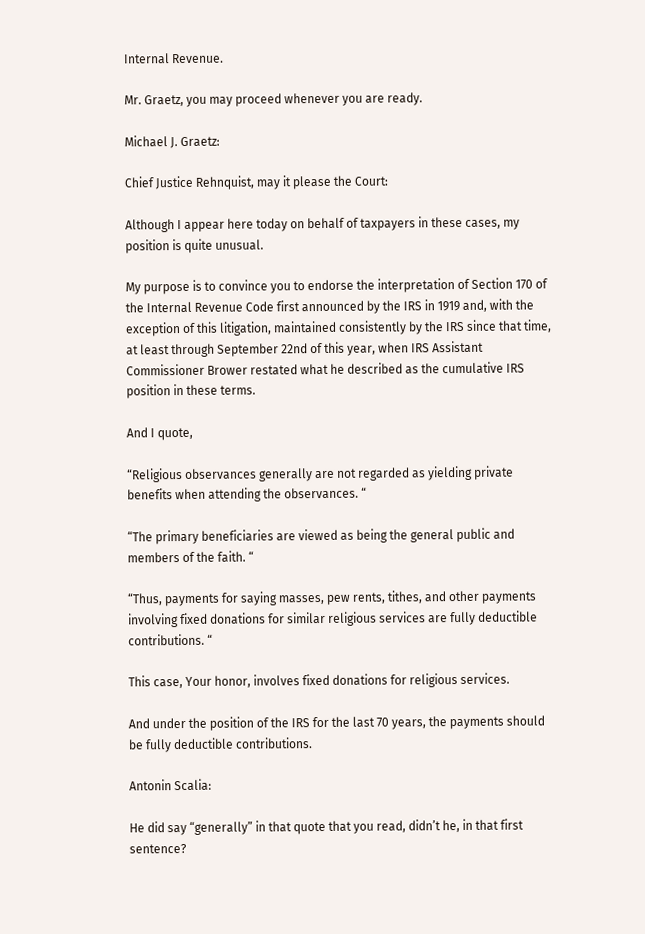Internal Revenue.

Mr. Graetz, you may proceed whenever you are ready.

Michael J. Graetz:

Chief Justice Rehnquist, may it please the Court:

Although I appear here today on behalf of taxpayers in these cases, my position is quite unusual.

My purpose is to convince you to endorse the interpretation of Section 170 of the Internal Revenue Code first announced by the IRS in 1919 and, with the exception of this litigation, maintained consistently by the IRS since that time, at least through September 22nd of this year, when IRS Assistant Commissioner Brower restated what he described as the cumulative IRS position in these terms.

And I quote,

“Religious observances generally are not regarded as yielding private benefits when attending the observances. “

“The primary beneficiaries are viewed as being the general public and members of the faith. “

“Thus, payments for saying masses, pew rents, tithes, and other payments involving fixed donations for similar religious services are fully deductible contributions. “

This case, Your honor, involves fixed donations for religious services.

And under the position of the IRS for the last 70 years, the payments should be fully deductible contributions.

Antonin Scalia:

He did say “generally” in that quote that you read, didn’t he, in that first sentence?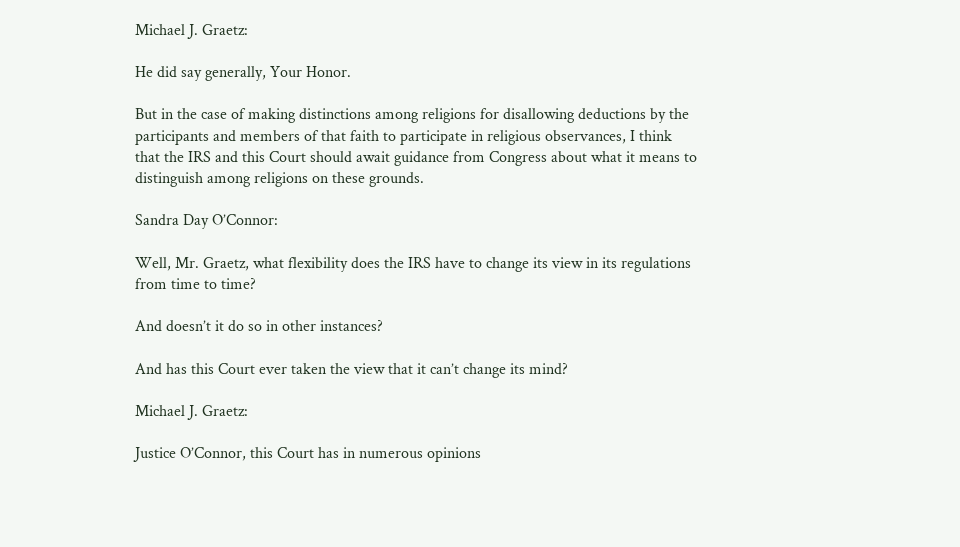Michael J. Graetz:

He did say generally, Your Honor.

But in the case of making distinctions among religions for disallowing deductions by the participants and members of that faith to participate in religious observances, I think that the IRS and this Court should await guidance from Congress about what it means to distinguish among religions on these grounds.

Sandra Day O’Connor:

Well, Mr. Graetz, what flexibility does the IRS have to change its view in its regulations from time to time?

And doesn’t it do so in other instances?

And has this Court ever taken the view that it can’t change its mind?

Michael J. Graetz:

Justice O’Connor, this Court has in numerous opinions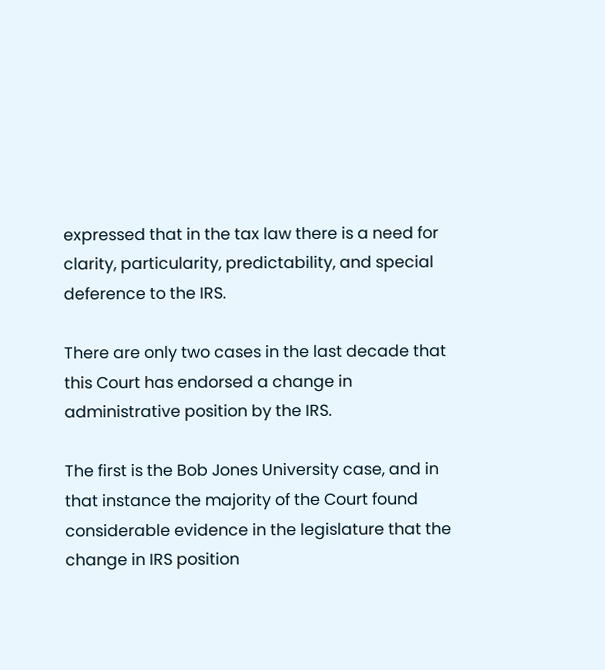expressed that in the tax law there is a need for clarity, particularity, predictability, and special deference to the IRS.

There are only two cases in the last decade that this Court has endorsed a change in administrative position by the IRS.

The first is the Bob Jones University case, and in that instance the majority of the Court found considerable evidence in the legislature that the change in IRS position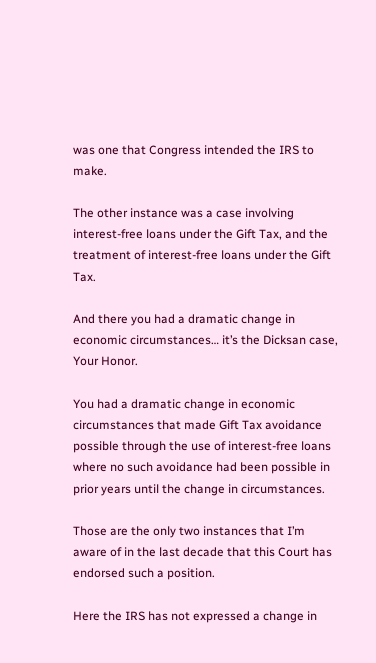was one that Congress intended the IRS to make.

The other instance was a case involving interest-free loans under the Gift Tax, and the treatment of interest-free loans under the Gift Tax.

And there you had a dramatic change in economic circumstances… it’s the Dicksan case, Your Honor.

You had a dramatic change in economic circumstances that made Gift Tax avoidance possible through the use of interest-free loans where no such avoidance had been possible in prior years until the change in circumstances.

Those are the only two instances that I’m aware of in the last decade that this Court has endorsed such a position.

Here the IRS has not expressed a change in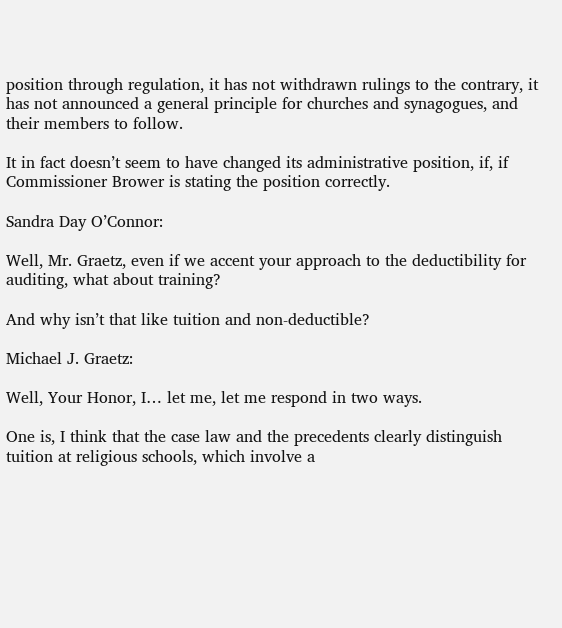position through regulation, it has not withdrawn rulings to the contrary, it has not announced a general principle for churches and synagogues, and their members to follow.

It in fact doesn’t seem to have changed its administrative position, if, if Commissioner Brower is stating the position correctly.

Sandra Day O’Connor:

Well, Mr. Graetz, even if we accent your approach to the deductibility for auditing, what about training?

And why isn’t that like tuition and non-deductible?

Michael J. Graetz:

Well, Your Honor, I… let me, let me respond in two ways.

One is, I think that the case law and the precedents clearly distinguish tuition at religious schools, which involve a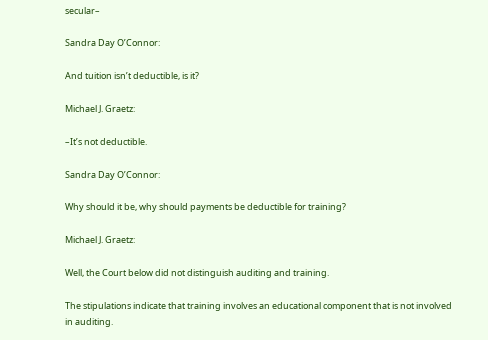secular–

Sandra Day O’Connor:

And tuition isn’t deductible, is it?

Michael J. Graetz:

–It’s not deductible.

Sandra Day O’Connor:

Why should it be, why should payments be deductible for training?

Michael J. Graetz:

Well, the Court below did not distinguish auditing and training.

The stipulations indicate that training involves an educational component that is not involved in auditing.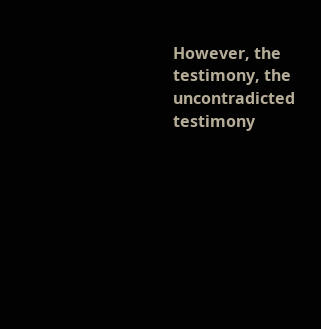However, the testimony, the uncontradicted testimony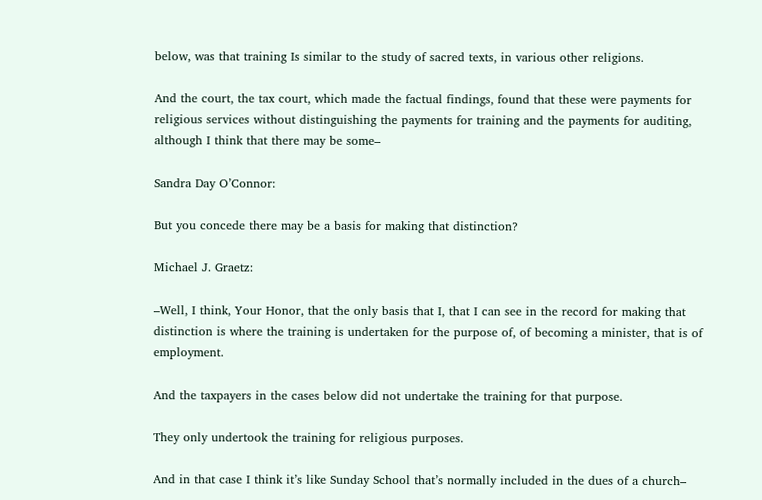below, was that training Is similar to the study of sacred texts, in various other religions.

And the court, the tax court, which made the factual findings, found that these were payments for religious services without distinguishing the payments for training and the payments for auditing, although I think that there may be some–

Sandra Day O’Connor:

But you concede there may be a basis for making that distinction?

Michael J. Graetz:

–Well, I think, Your Honor, that the only basis that I, that I can see in the record for making that distinction is where the training is undertaken for the purpose of, of becoming a minister, that is of employment.

And the taxpayers in the cases below did not undertake the training for that purpose.

They only undertook the training for religious purposes.

And in that case I think it’s like Sunday School that’s normally included in the dues of a church–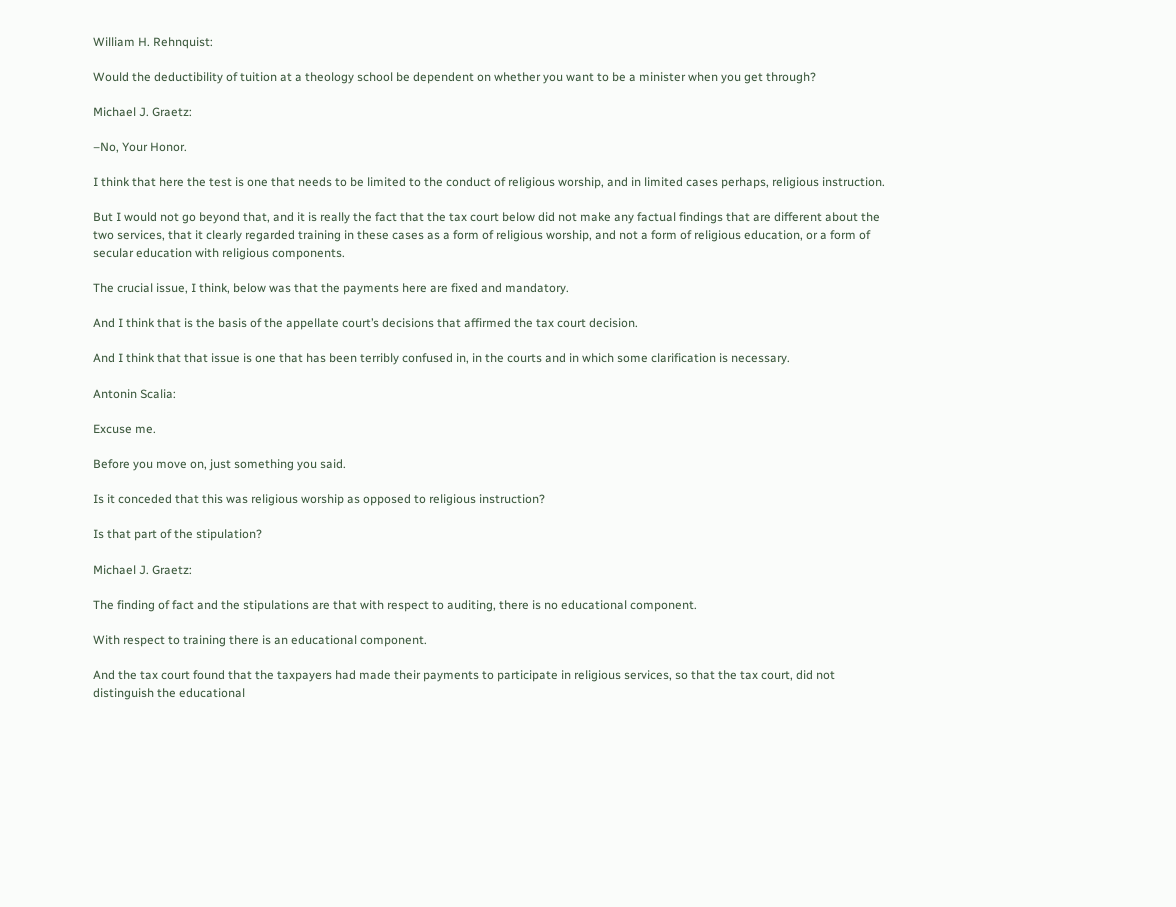William H. Rehnquist:

Would the deductibility of tuition at a theology school be dependent on whether you want to be a minister when you get through?

Michael J. Graetz:

–No, Your Honor.

I think that here the test is one that needs to be limited to the conduct of religious worship, and in limited cases perhaps, religious instruction.

But I would not go beyond that, and it is really the fact that the tax court below did not make any factual findings that are different about the two services, that it clearly regarded training in these cases as a form of religious worship, and not a form of religious education, or a form of secular education with religious components.

The crucial issue, I think, below was that the payments here are fixed and mandatory.

And I think that is the basis of the appellate court’s decisions that affirmed the tax court decision.

And I think that that issue is one that has been terribly confused in, in the courts and in which some clarification is necessary.

Antonin Scalia:

Excuse me.

Before you move on, just something you said.

Is it conceded that this was religious worship as opposed to religious instruction?

Is that part of the stipulation?

Michael J. Graetz:

The finding of fact and the stipulations are that with respect to auditing, there is no educational component.

With respect to training there is an educational component.

And the tax court found that the taxpayers had made their payments to participate in religious services, so that the tax court, did not distinguish the educational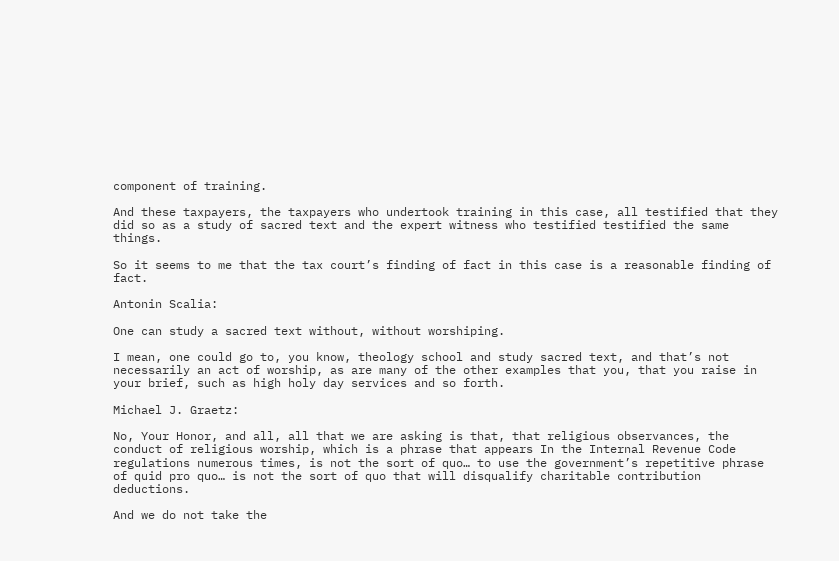component of training.

And these taxpayers, the taxpayers who undertook training in this case, all testified that they did so as a study of sacred text and the expert witness who testified testified the same things.

So it seems to me that the tax court’s finding of fact in this case is a reasonable finding of fact.

Antonin Scalia:

One can study a sacred text without, without worshiping.

I mean, one could go to, you know, theology school and study sacred text, and that’s not necessarily an act of worship, as are many of the other examples that you, that you raise in your brief, such as high holy day services and so forth.

Michael J. Graetz:

No, Your Honor, and all, all that we are asking is that, that religious observances, the conduct of religious worship, which is a phrase that appears In the Internal Revenue Code regulations numerous times, is not the sort of quo… to use the government’s repetitive phrase of quid pro quo… is not the sort of quo that will disqualify charitable contribution deductions.

And we do not take the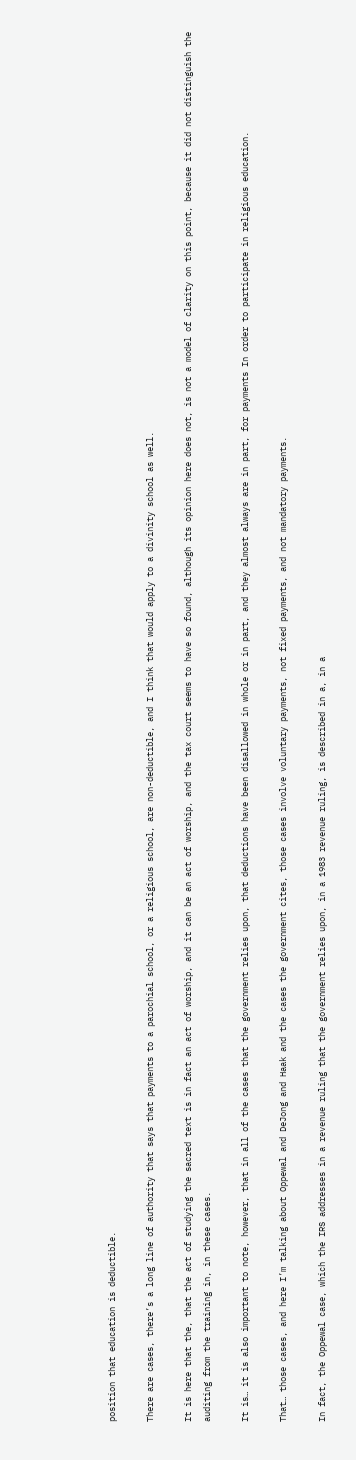position that education is deductible.

There are cases, there’s a long line of authority that says that payments to a parochial school, or a religious school, are non-deductible, and I think that would apply to a divinity school as well.

It is here that the, that the act of studying the sacred text is in fact an act of worship, and it can be an act of worship, and the tax court seems to have so found, although its opinion here does not, is not a model of clarity on this point, because it did not distinguish the auditing from the training in, in these cases.

It is… it is also important to note, however, that in all of the cases that the government relies upon, that deductions have been disallowed in whole or in part, and they almost always are in part, for payments In order to participate in religious education.

That… those cases, and here I’m talking about Oppewal and DeJong and Haak and the cases the government cites, those cases involve voluntary payments, not fixed payments, and not mandatory payments.

In fact, the Oppewal case, which the IRS addresses in a revenue ruling that the government relies upon, in a 1983 revenue ruling, is described in a, in a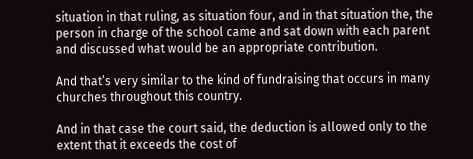situation in that ruling, as situation four, and in that situation the, the person in charge of the school came and sat down with each parent and discussed what would be an appropriate contribution.

And that’s very similar to the kind of fundraising that occurs in many churches throughout this country.

And in that case the court said, the deduction is allowed only to the extent that it exceeds the cost of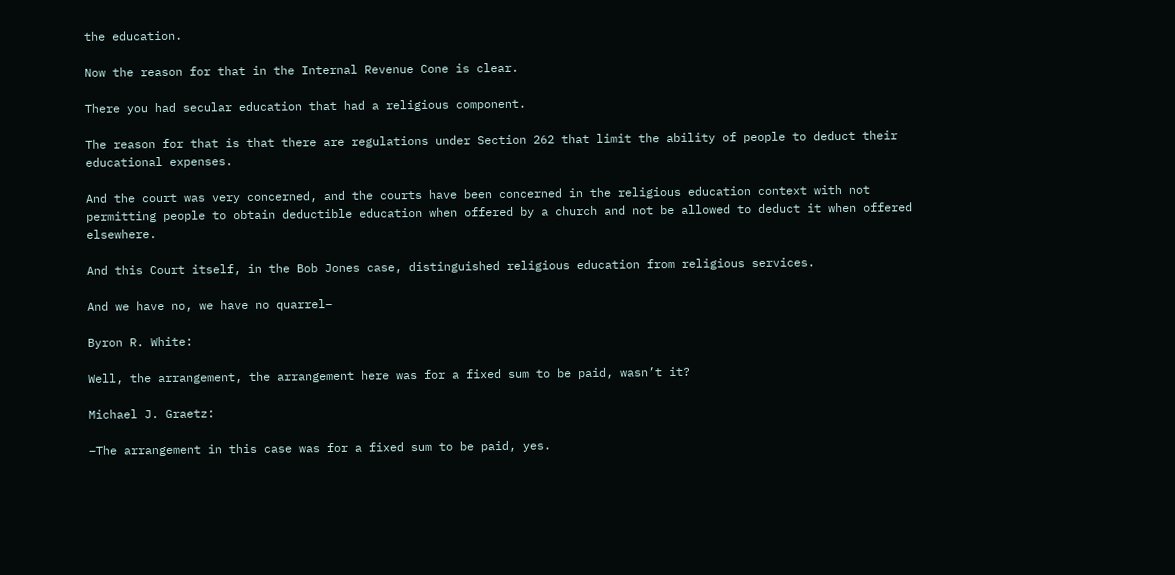the education.

Now the reason for that in the Internal Revenue Cone is clear.

There you had secular education that had a religious component.

The reason for that is that there are regulations under Section 262 that limit the ability of people to deduct their educational expenses.

And the court was very concerned, and the courts have been concerned in the religious education context with not permitting people to obtain deductible education when offered by a church and not be allowed to deduct it when offered elsewhere.

And this Court itself, in the Bob Jones case, distinguished religious education from religious services.

And we have no, we have no quarrel–

Byron R. White:

Well, the arrangement, the arrangement here was for a fixed sum to be paid, wasn’t it?

Michael J. Graetz:

–The arrangement in this case was for a fixed sum to be paid, yes.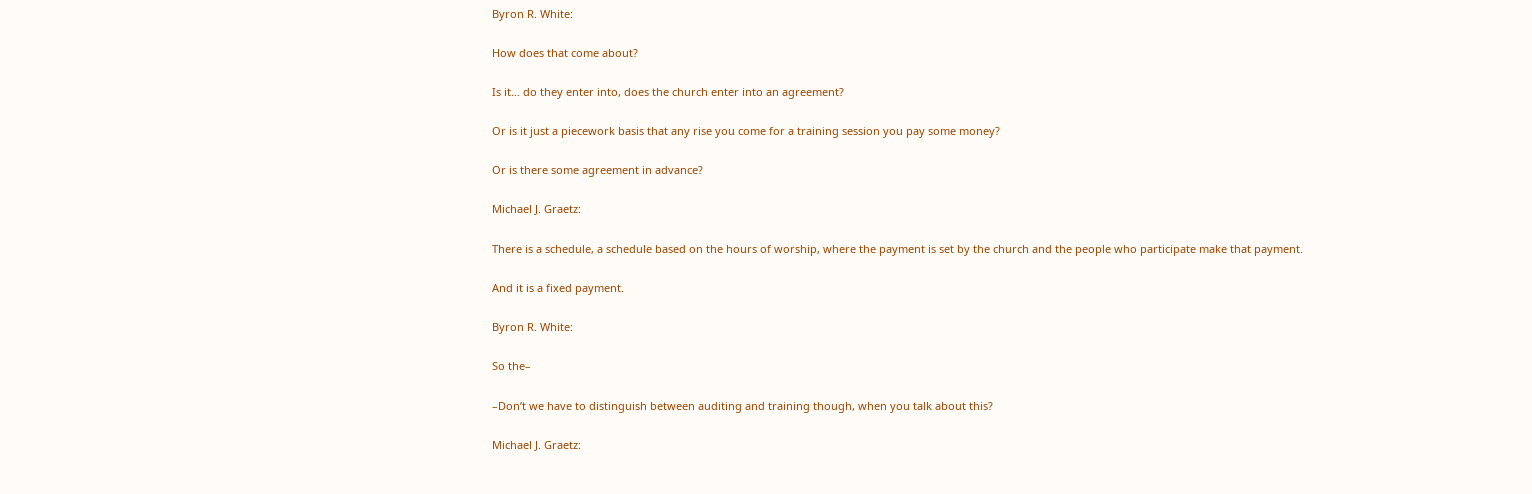Byron R. White:

How does that come about?

Is it… do they enter into, does the church enter into an agreement?

Or is it just a piecework basis that any rise you come for a training session you pay some money?

Or is there some agreement in advance?

Michael J. Graetz:

There is a schedule, a schedule based on the hours of worship, where the payment is set by the church and the people who participate make that payment.

And it is a fixed payment.

Byron R. White:

So the–

–Don’t we have to distinguish between auditing and training though, when you talk about this?

Michael J. Graetz: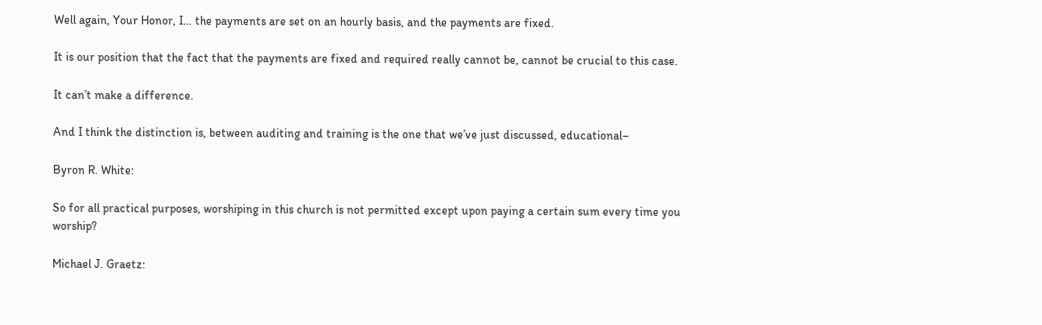Well again, Your Honor, I… the payments are set on an hourly basis, and the payments are fixed.

It is our position that the fact that the payments are fixed and required really cannot be, cannot be crucial to this case.

It can’t make a difference.

And I think the distinction is, between auditing and training is the one that we’ve just discussed, educational–

Byron R. White:

So for all practical purposes, worshiping in this church is not permitted except upon paying a certain sum every time you worship?

Michael J. Graetz: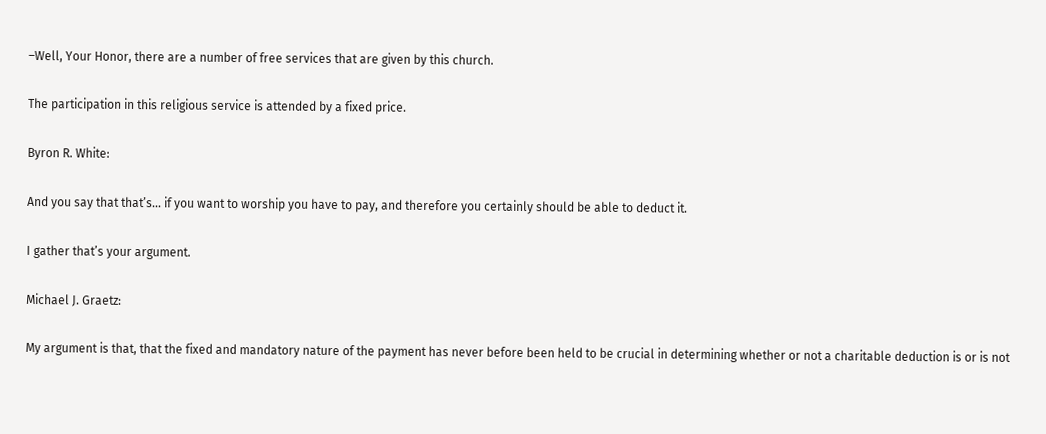–Well, Your Honor, there are a number of free services that are given by this church.

The participation in this religious service is attended by a fixed price.

Byron R. White:

And you say that that’s… if you want to worship you have to pay, and therefore you certainly should be able to deduct it.

I gather that’s your argument.

Michael J. Graetz:

My argument is that, that the fixed and mandatory nature of the payment has never before been held to be crucial in determining whether or not a charitable deduction is or is not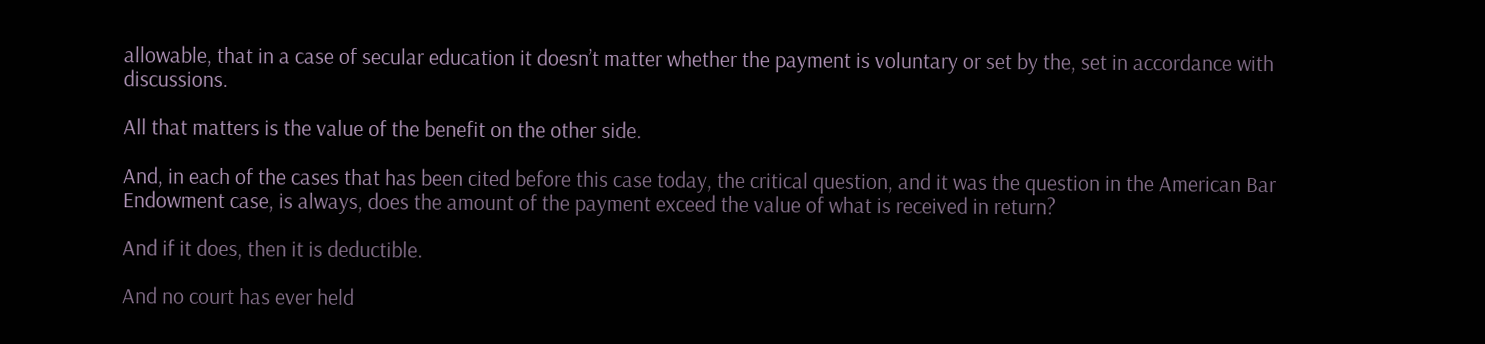allowable, that in a case of secular education it doesn’t matter whether the payment is voluntary or set by the, set in accordance with discussions.

All that matters is the value of the benefit on the other side.

And, in each of the cases that has been cited before this case today, the critical question, and it was the question in the American Bar Endowment case, is always, does the amount of the payment exceed the value of what is received in return?

And if it does, then it is deductible.

And no court has ever held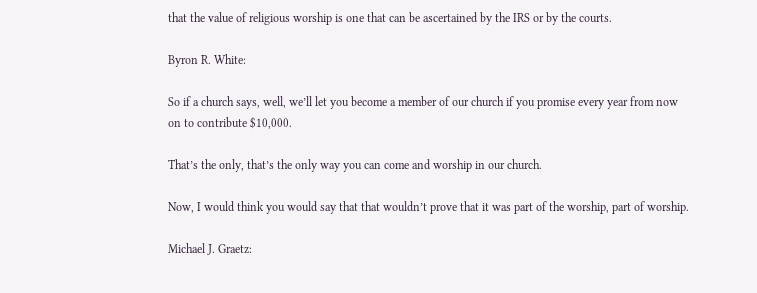that the value of religious worship is one that can be ascertained by the IRS or by the courts.

Byron R. White:

So if a church says, well, we’ll let you become a member of our church if you promise every year from now on to contribute $10,000.

That’s the only, that’s the only way you can come and worship in our church.

Now, I would think you would say that that wouldn’t prove that it was part of the worship, part of worship.

Michael J. Graetz: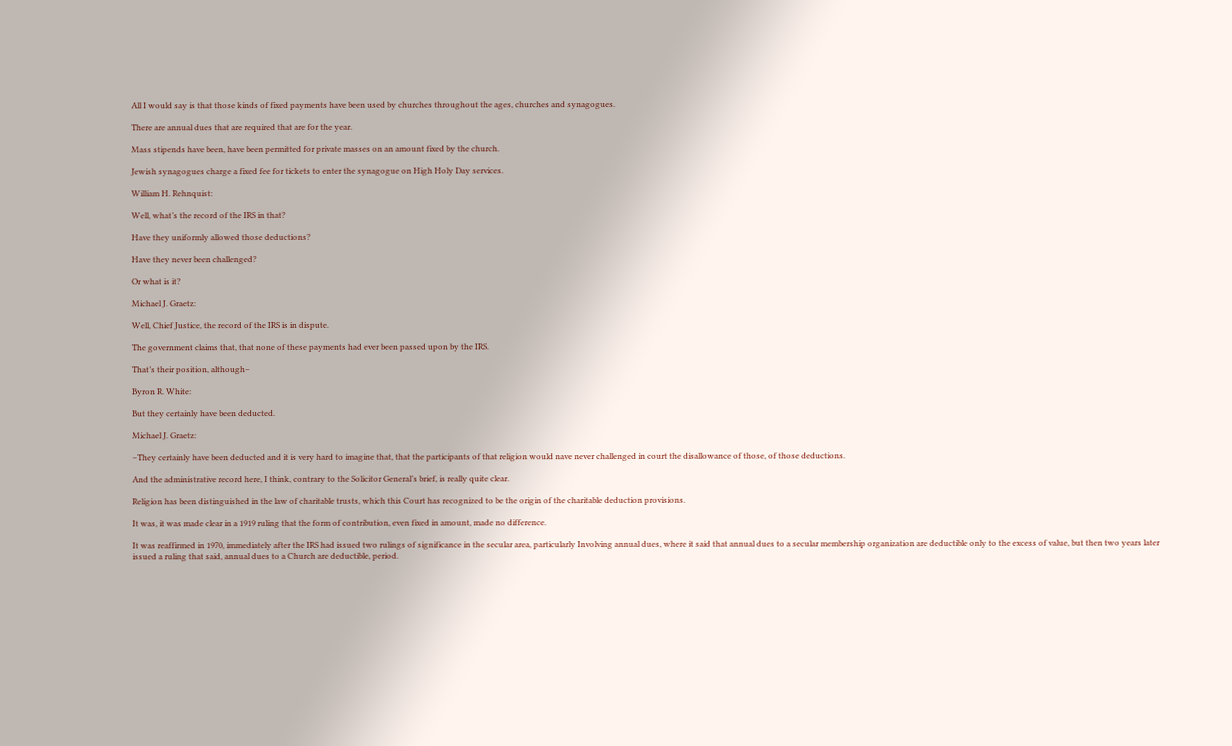All I would say is that those kinds of fixed payments have been used by churches throughout the ages, churches and synagogues.

There are annual dues that are required that are for the year.

Mass stipends have been, have been permitted for private masses on an amount fixed by the church.

Jewish synagogues charge a fixed fee for tickets to enter the synagogue on High Holy Day services.

William H. Rehnquist:

Well, what’s the record of the IRS in that?

Have they uniformly allowed those deductions?

Have they never been challenged?

Or what is it?

Michael J. Graetz:

Well, Chief Justice, the record of the IRS is in dispute.

The government claims that, that none of these payments had ever been passed upon by the IRS.

That’s their position, although–

Byron R. White:

But they certainly have been deducted.

Michael J. Graetz:

–They certainly have been deducted and it is very hard to imagine that, that the participants of that religion would nave never challenged in court the disallowance of those, of those deductions.

And the administrative record here, I think, contrary to the Solicitor General’s brief, is really quite clear.

Religion has been distinguished in the law of charitable trusts, which this Court has recognized to be the origin of the charitable deduction provisions.

It was, it was made clear in a 1919 ruling that the form of contribution, even fixed in amount, made no difference.

It was reaffirmed in 1970, immediately after the IRS had issued two rulings of significance in the secular area, particularly Involving annual dues, where it said that annual dues to a secular membership organization are deductible only to the excess of value, but then two years later issued a ruling that said, annual dues to a Church are deductible, period.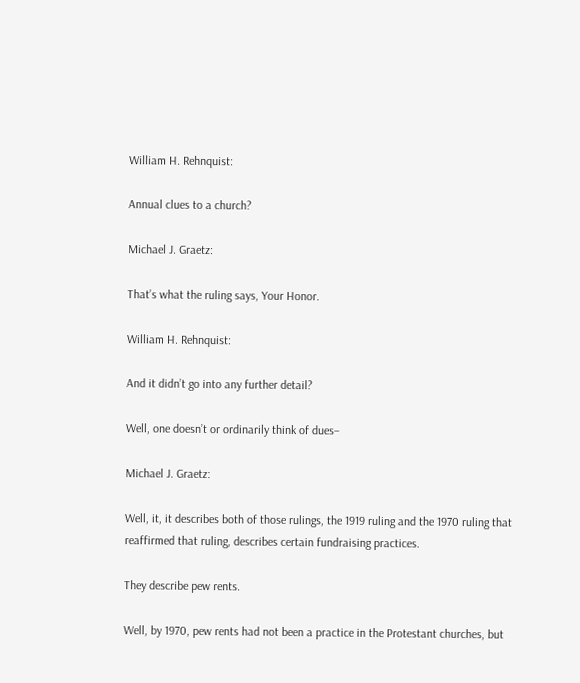William H. Rehnquist:

Annual clues to a church?

Michael J. Graetz:

That’s what the ruling says, Your Honor.

William H. Rehnquist:

And it didn’t go into any further detail?

Well, one doesn’t or ordinarily think of dues–

Michael J. Graetz:

Well, it, it describes both of those rulings, the 1919 ruling and the 1970 ruling that reaffirmed that ruling, describes certain fundraising practices.

They describe pew rents.

Well, by 1970, pew rents had not been a practice in the Protestant churches, but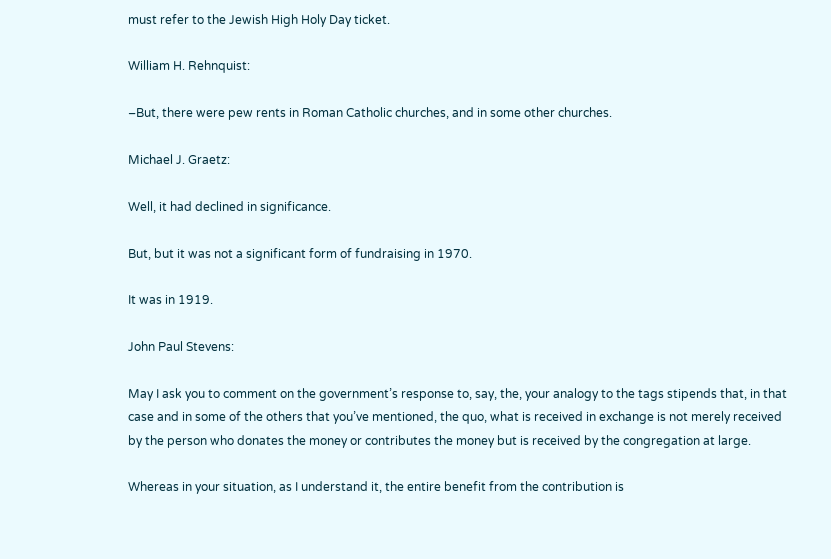must refer to the Jewish High Holy Day ticket.

William H. Rehnquist:

–But, there were pew rents in Roman Catholic churches, and in some other churches.

Michael J. Graetz:

Well, it had declined in significance.

But, but it was not a significant form of fundraising in 1970.

It was in 1919.

John Paul Stevens:

May I ask you to comment on the government’s response to, say, the, your analogy to the tags stipends that, in that case and in some of the others that you’ve mentioned, the quo, what is received in exchange is not merely received by the person who donates the money or contributes the money but is received by the congregation at large.

Whereas in your situation, as I understand it, the entire benefit from the contribution is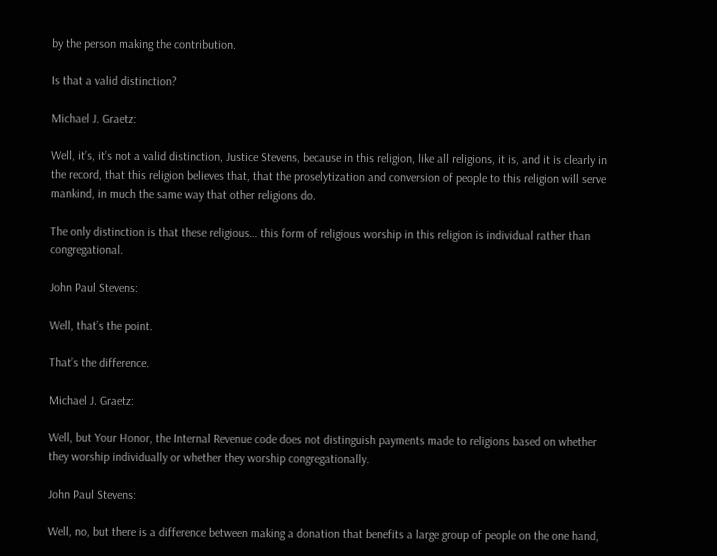by the person making the contribution.

Is that a valid distinction?

Michael J. Graetz:

Well, it’s, it’s not a valid distinction, Justice Stevens, because in this religion, like all religions, it is, and it is clearly in the record, that this religion believes that, that the proselytization and conversion of people to this religion will serve mankind, in much the same way that other religions do.

The only distinction is that these religious… this form of religious worship in this religion is individual rather than congregational.

John Paul Stevens:

Well, that’s the point.

That’s the difference.

Michael J. Graetz:

Well, but Your Honor, the Internal Revenue code does not distinguish payments made to religions based on whether they worship individually or whether they worship congregationally.

John Paul Stevens:

Well, no, but there is a difference between making a donation that benefits a large group of people on the one hand,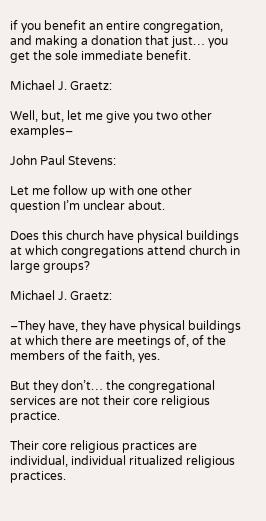if you benefit an entire congregation, and making a donation that just… you get the sole immediate benefit.

Michael J. Graetz:

Well, but, let me give you two other examples–

John Paul Stevens:

Let me follow up with one other question I’m unclear about.

Does this church have physical buildings at which congregations attend church in large groups?

Michael J. Graetz:

–They have, they have physical buildings at which there are meetings of, of the members of the faith, yes.

But they don’t… the congregational services are not their core religious practice.

Their core religious practices are individual, individual ritualized religious practices.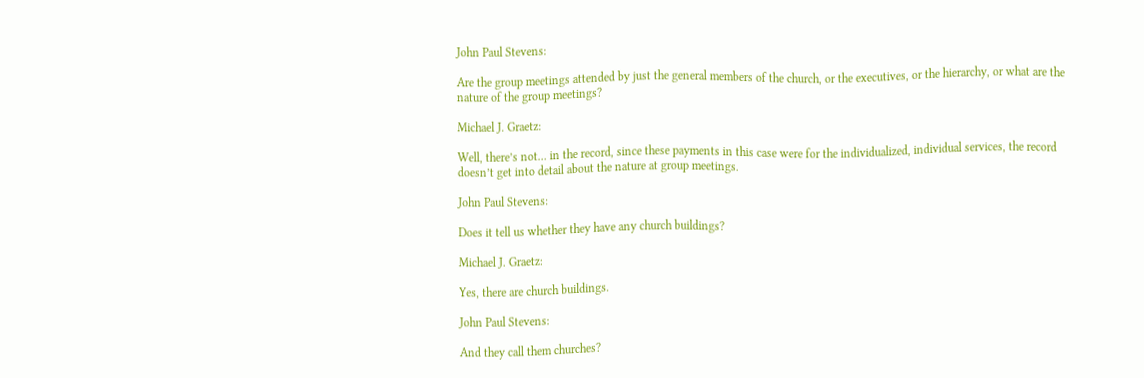John Paul Stevens:

Are the group meetings attended by just the general members of the church, or the executives, or the hierarchy, or what are the nature of the group meetings?

Michael J. Graetz:

Well, there’s not… in the record, since these payments in this case were for the individualized, individual services, the record doesn’t get into detail about the nature at group meetings.

John Paul Stevens:

Does it tell us whether they have any church buildings?

Michael J. Graetz:

Yes, there are church buildings.

John Paul Stevens:

And they call them churches?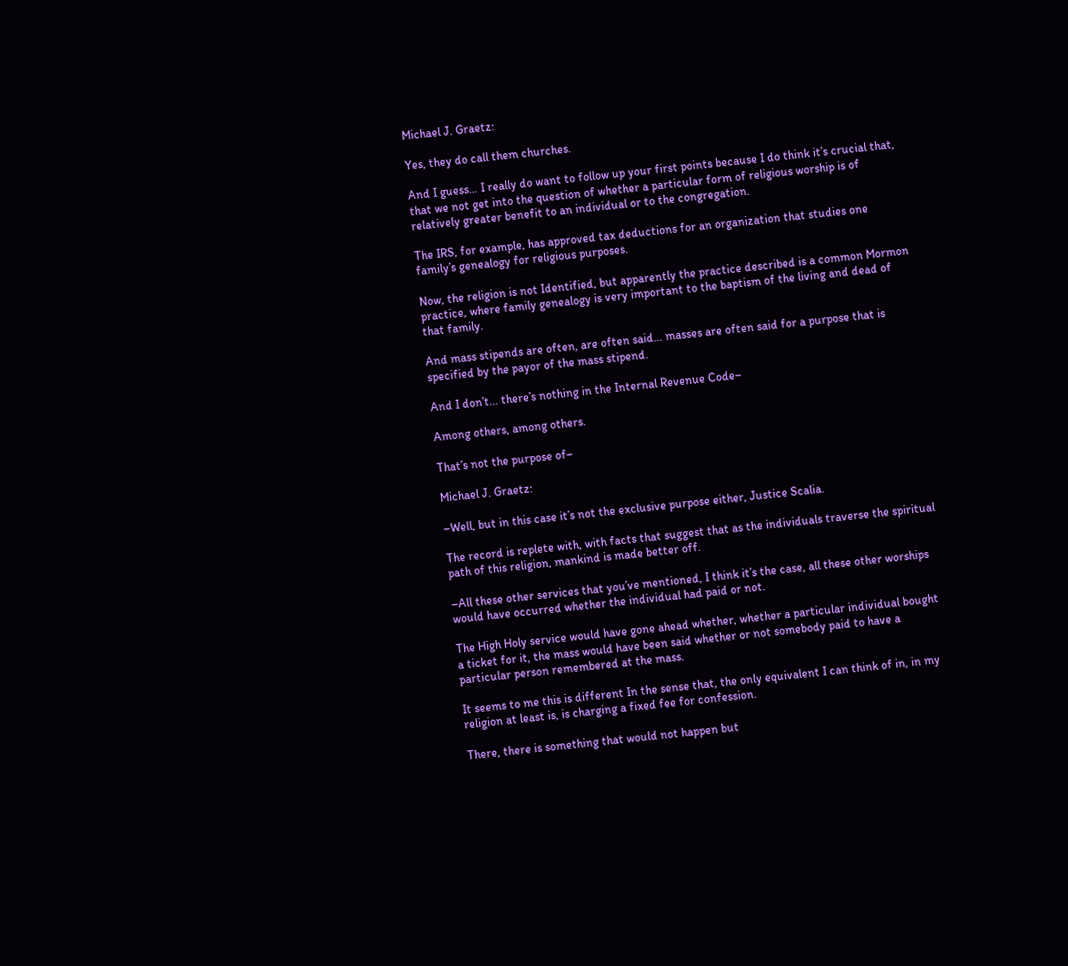Michael J. Graetz:

Yes, they do call them churches.

And I guess… I really do want to follow up your first points because I do think it’s crucial that, that we not get into the question of whether a particular form of religious worship is of relatively greater benefit to an individual or to the congregation.

The IRS, for example, has approved tax deductions for an organization that studies one family’s genealogy for religious purposes.

Now, the religion is not Identified, but apparently the practice described is a common Mormon practice, where family genealogy is very important to the baptism of the living and dead of that family.

And mass stipends are often, are often said… masses are often said for a purpose that is specified by the payor of the mass stipend.

And I don’t… there’s nothing in the Internal Revenue Code–

Among others, among others.

That’s not the purpose of–

Michael J. Graetz:

–Well, but in this case it’s not the exclusive purpose either, Justice Scalia.

The record is replete with, with facts that suggest that as the individuals traverse the spiritual path of this religion, mankind is made better off.

–All these other services that you’ve mentioned, I think it’s the case, all these other worships would have occurred whether the individual had paid or not.

The High Holy service would have gone ahead whether, whether a particular individual bought a ticket for it, the mass would have been said whether or not somebody paid to have a particular person remembered at the mass.

It seems to me this is different In the sense that, the only equivalent I can think of in, in my religion at least is, is charging a fixed fee for confession.

There, there is something that would not happen but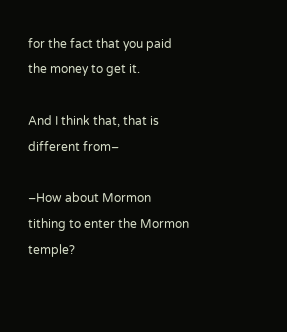for the fact that you paid the money to get it.

And I think that, that is different from–

–How about Mormon tithing to enter the Mormon temple?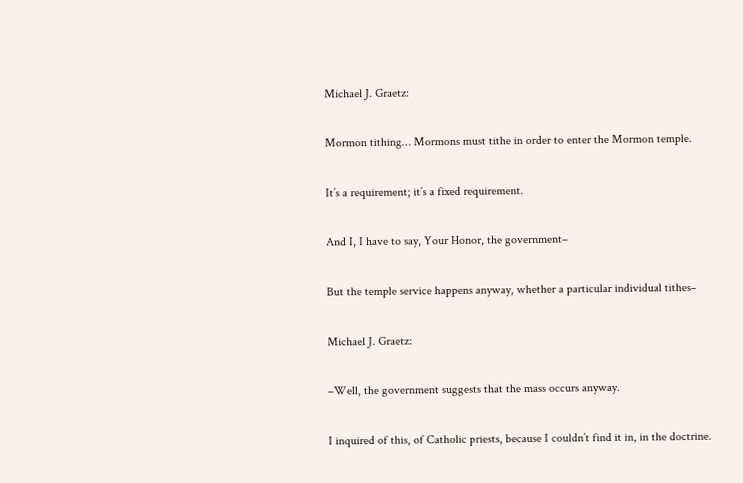Michael J. Graetz:

Mormon tithing… Mormons must tithe in order to enter the Mormon temple.

It’s a requirement; it’s a fixed requirement.

And I, I have to say, Your Honor, the government–

But the temple service happens anyway, whether a particular individual tithes–

Michael J. Graetz:

–Well, the government suggests that the mass occurs anyway.

I inquired of this, of Catholic priests, because I couldn’t find it in, in the doctrine.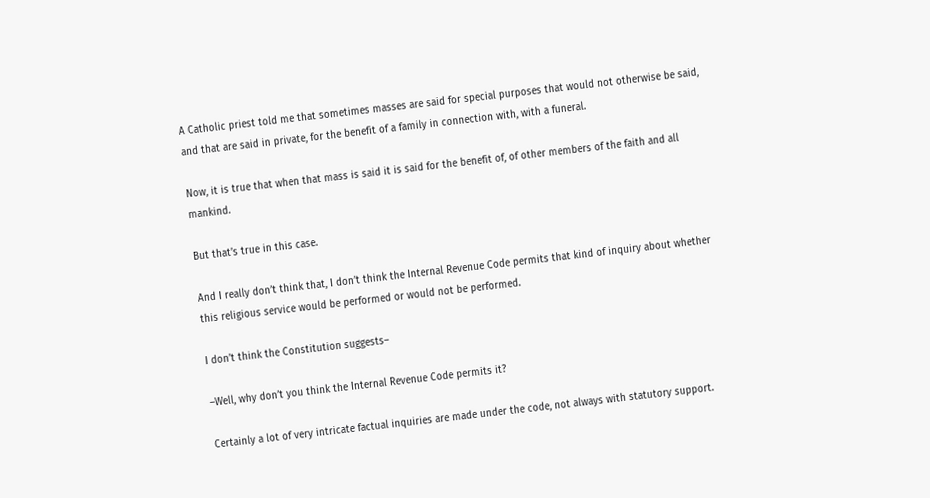A Catholic priest told me that sometimes masses are said for special purposes that would not otherwise be said, and that are said in private, for the benefit of a family in connection with, with a funeral.

Now, it is true that when that mass is said it is said for the benefit of, of other members of the faith and all mankind.

But that’s true in this case.

And I really don’t think that, I don’t think the Internal Revenue Code permits that kind of inquiry about whether this religious service would be performed or would not be performed.

I don’t think the Constitution suggests–

–Well, why don’t you think the Internal Revenue Code permits it?

Certainly a lot of very intricate factual inquiries are made under the code, not always with statutory support.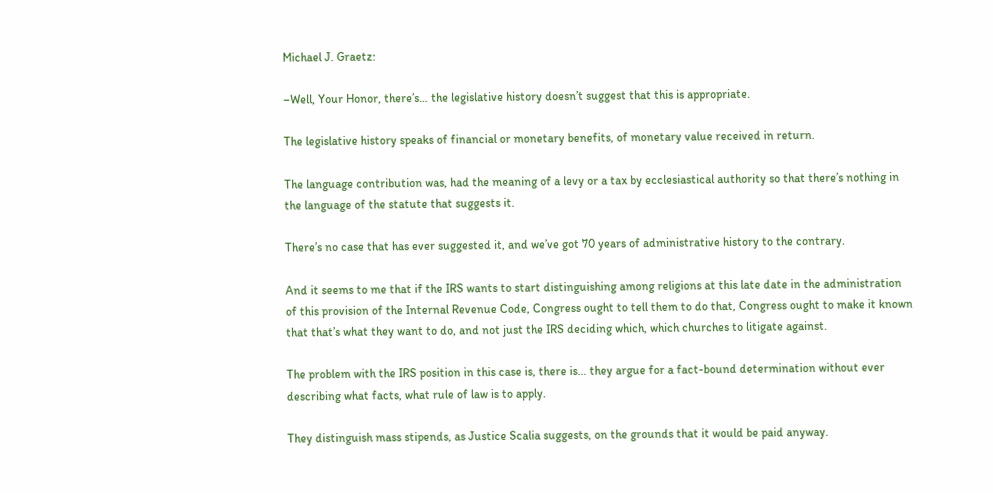Michael J. Graetz:

–Well, Your Honor, there’s… the legislative history doesn’t suggest that this is appropriate.

The legislative history speaks of financial or monetary benefits, of monetary value received in return.

The language contribution was, had the meaning of a levy or a tax by ecclesiastical authority so that there’s nothing in the language of the statute that suggests it.

There’s no case that has ever suggested it, and we’ve got 70 years of administrative history to the contrary.

And it seems to me that if the IRS wants to start distinguishing among religions at this late date in the administration of this provision of the Internal Revenue Code, Congress ought to tell them to do that, Congress ought to make it known that that’s what they want to do, and not just the IRS deciding which, which churches to litigate against.

The problem with the IRS position in this case is, there is… they argue for a fact-bound determination without ever describing what facts, what rule of law is to apply.

They distinguish mass stipends, as Justice Scalia suggests, on the grounds that it would be paid anyway.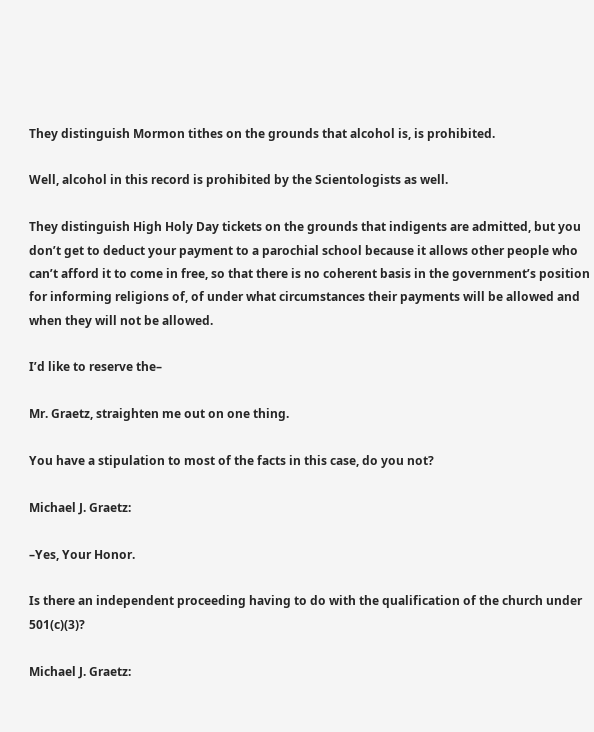They distinguish Mormon tithes on the grounds that alcohol is, is prohibited.

Well, alcohol in this record is prohibited by the Scientologists as well.

They distinguish High Holy Day tickets on the grounds that indigents are admitted, but you don’t get to deduct your payment to a parochial school because it allows other people who can’t afford it to come in free, so that there is no coherent basis in the government’s position for informing religions of, of under what circumstances their payments will be allowed and when they will not be allowed.

I’d like to reserve the–

Mr. Graetz, straighten me out on one thing.

You have a stipulation to most of the facts in this case, do you not?

Michael J. Graetz:

–Yes, Your Honor.

Is there an independent proceeding having to do with the qualification of the church under 501(c)(3)?

Michael J. Graetz: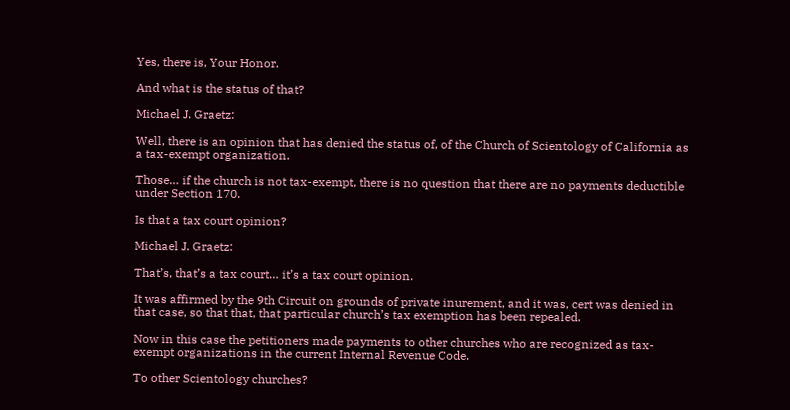Yes, there is, Your Honor.

And what is the status of that?

Michael J. Graetz:

Well, there is an opinion that has denied the status of, of the Church of Scientology of California as a tax-exempt organization.

Those… if the church is not tax-exempt, there is no question that there are no payments deductible under Section 170.

Is that a tax court opinion?

Michael J. Graetz:

That’s, that’s a tax court… it’s a tax court opinion.

It was affirmed by the 9th Circuit on grounds of private inurement, and it was, cert was denied in that case, so that that, that particular church’s tax exemption has been repealed.

Now in this case the petitioners made payments to other churches who are recognized as tax-exempt organizations in the current Internal Revenue Code.

To other Scientology churches?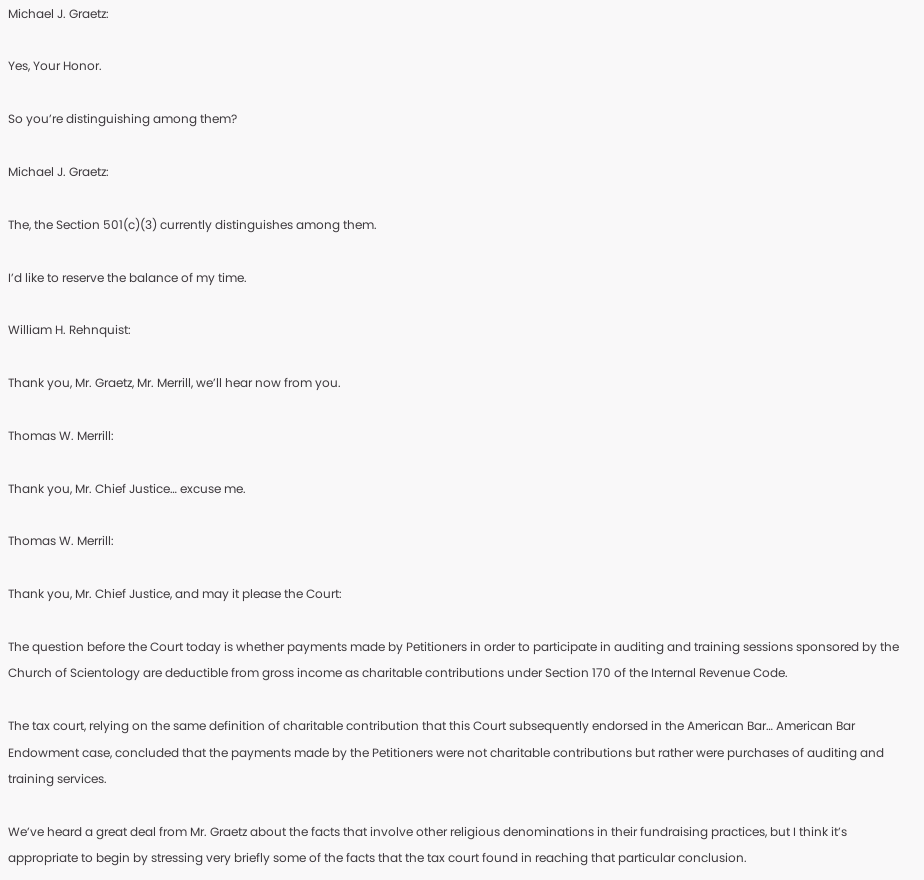Michael J. Graetz:

Yes, Your Honor.

So you’re distinguishing among them?

Michael J. Graetz:

The, the Section 501(c)(3) currently distinguishes among them.

I’d like to reserve the balance of my time.

William H. Rehnquist:

Thank you, Mr. Graetz, Mr. Merrill, we’ll hear now from you.

Thomas W. Merrill:

Thank you, Mr. Chief Justice… excuse me.

Thomas W. Merrill:

Thank you, Mr. Chief Justice, and may it please the Court:

The question before the Court today is whether payments made by Petitioners in order to participate in auditing and training sessions sponsored by the Church of Scientology are deductible from gross income as charitable contributions under Section 170 of the Internal Revenue Code.

The tax court, relying on the same definition of charitable contribution that this Court subsequently endorsed in the American Bar… American Bar Endowment case, concluded that the payments made by the Petitioners were not charitable contributions but rather were purchases of auditing and training services.

We’ve heard a great deal from Mr. Graetz about the facts that involve other religious denominations in their fundraising practices, but I think it’s appropriate to begin by stressing very briefly some of the facts that the tax court found in reaching that particular conclusion.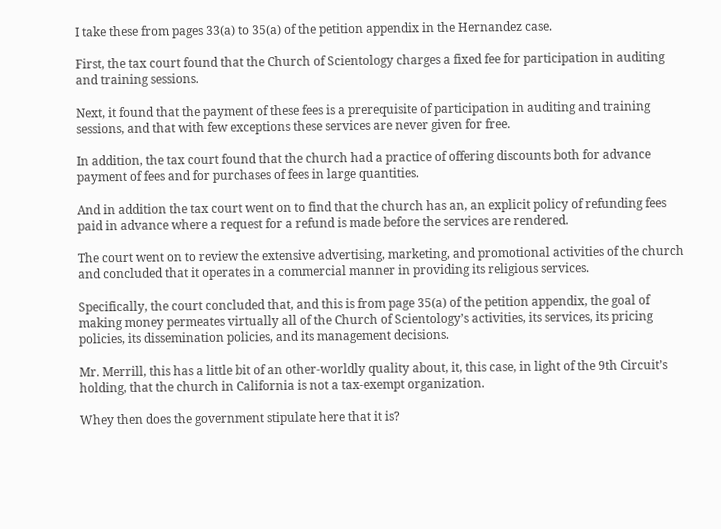I take these from pages 33(a) to 35(a) of the petition appendix in the Hernandez case.

First, the tax court found that the Church of Scientology charges a fixed fee for participation in auditing and training sessions.

Next, it found that the payment of these fees is a prerequisite of participation in auditing and training sessions, and that with few exceptions these services are never given for free.

In addition, the tax court found that the church had a practice of offering discounts both for advance payment of fees and for purchases of fees in large quantities.

And in addition the tax court went on to find that the church has an, an explicit policy of refunding fees paid in advance where a request for a refund is made before the services are rendered.

The court went on to review the extensive advertising, marketing, and promotional activities of the church and concluded that it operates in a commercial manner in providing its religious services.

Specifically, the court concluded that, and this is from page 35(a) of the petition appendix, the goal of making money permeates virtually all of the Church of Scientology’s activities, its services, its pricing policies, its dissemination policies, and its management decisions.

Mr. Merrill, this has a little bit of an other-worldly quality about, it, this case, in light of the 9th Circuit’s holding, that the church in California is not a tax-exempt organization.

Whey then does the government stipulate here that it is?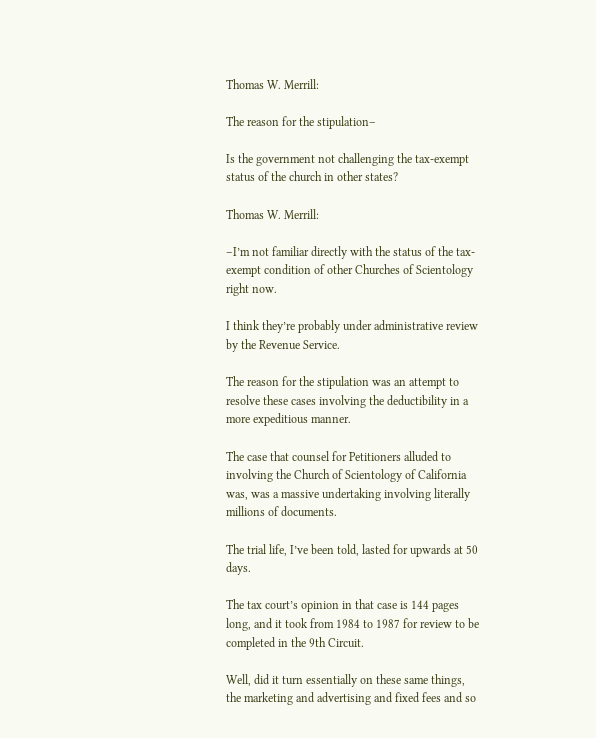Thomas W. Merrill:

The reason for the stipulation–

Is the government not challenging the tax-exempt status of the church in other states?

Thomas W. Merrill:

–I’m not familiar directly with the status of the tax-exempt condition of other Churches of Scientology right now.

I think they’re probably under administrative review by the Revenue Service.

The reason for the stipulation was an attempt to resolve these cases involving the deductibility in a more expeditious manner.

The case that counsel for Petitioners alluded to involving the Church of Scientology of California was, was a massive undertaking involving literally millions of documents.

The trial life, I’ve been told, lasted for upwards at 50 days.

The tax court’s opinion in that case is 144 pages long, and it took from 1984 to 1987 for review to be completed in the 9th Circuit.

Well, did it turn essentially on these same things, the marketing and advertising and fixed fees and so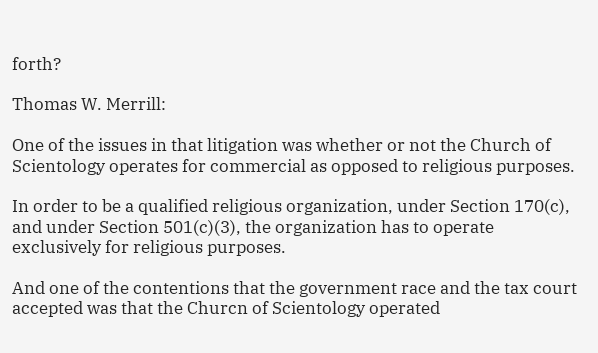forth?

Thomas W. Merrill:

One of the issues in that litigation was whether or not the Church of Scientology operates for commercial as opposed to religious purposes.

In order to be a qualified religious organization, under Section 170(c), and under Section 501(c)(3), the organization has to operate exclusively for religious purposes.

And one of the contentions that the government race and the tax court accepted was that the Churcn of Scientology operated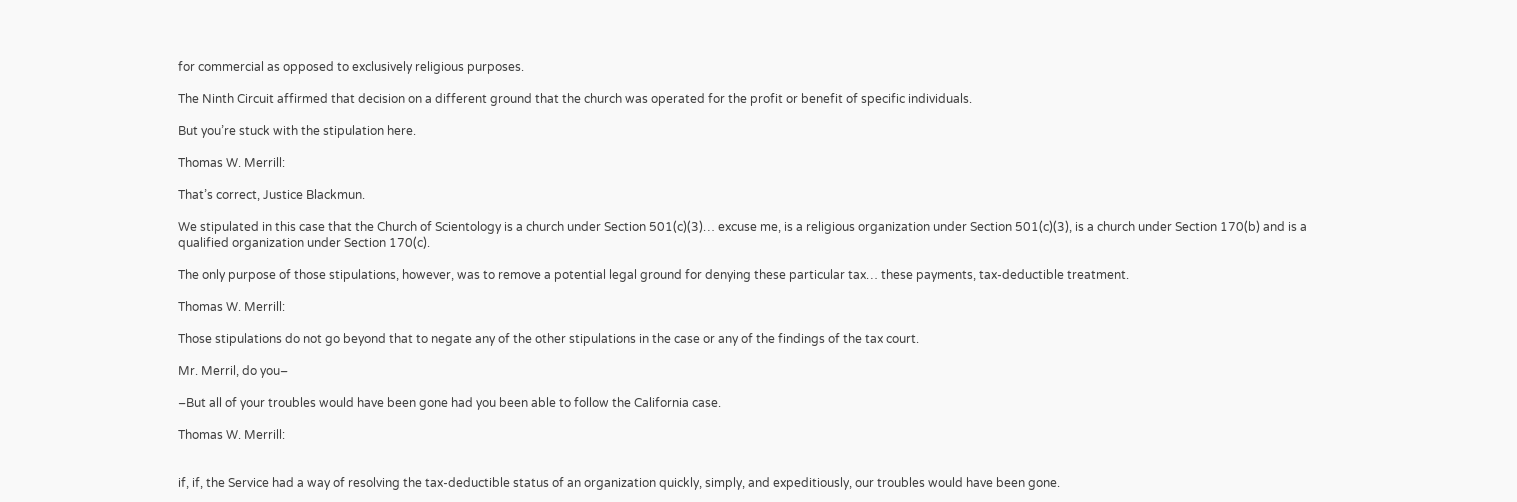for commercial as opposed to exclusively religious purposes.

The Ninth Circuit affirmed that decision on a different ground that the church was operated for the profit or benefit of specific individuals.

But you’re stuck with the stipulation here.

Thomas W. Merrill:

That’s correct, Justice Blackmun.

We stipulated in this case that the Church of Scientology is a church under Section 501(c)(3)… excuse me, is a religious organization under Section 501(c)(3), is a church under Section 170(b) and is a qualified organization under Section 170(c).

The only purpose of those stipulations, however, was to remove a potential legal ground for denying these particular tax… these payments, tax-deductible treatment.

Thomas W. Merrill:

Those stipulations do not go beyond that to negate any of the other stipulations in the case or any of the findings of the tax court.

Mr. Merril, do you–

–But all of your troubles would have been gone had you been able to follow the California case.

Thomas W. Merrill:


if, if, the Service had a way of resolving the tax-deductible status of an organization quickly, simply, and expeditiously, our troubles would have been gone.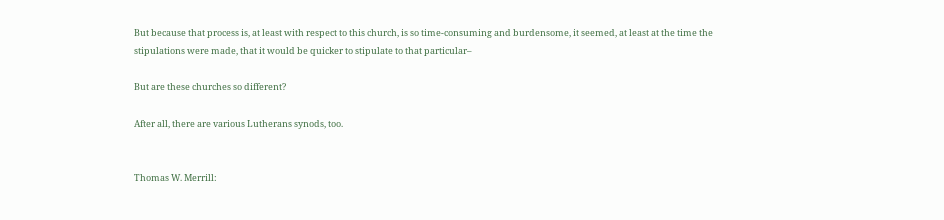But because that process is, at least with respect to this church, is so time-consuming and burdensome, it seemed, at least at the time the stipulations were made, that it would be quicker to stipulate to that particular–

But are these churches so different?

After all, there are various Lutherans synods, too.


Thomas W. Merrill: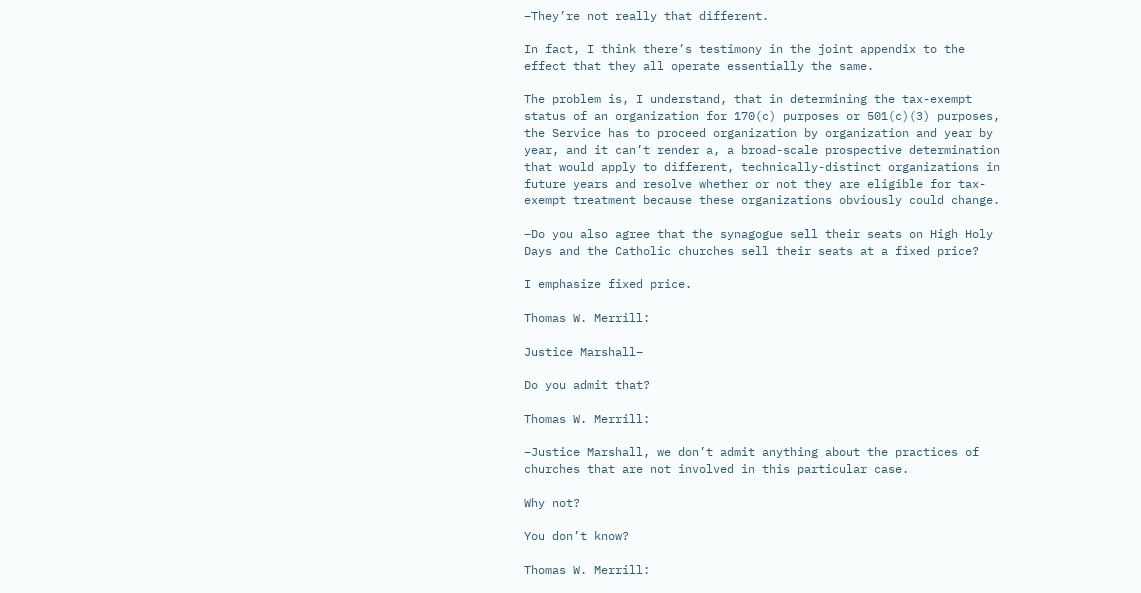–They’re not really that different.

In fact, I think there’s testimony in the joint appendix to the effect that they all operate essentially the same.

The problem is, I understand, that in determining the tax-exempt status of an organization for 170(c) purposes or 501(c)(3) purposes, the Service has to proceed organization by organization and year by year, and it can’t render a, a broad-scale prospective determination that would apply to different, technically-distinct organizations in future years and resolve whether or not they are eligible for tax-exempt treatment because these organizations obviously could change.

–Do you also agree that the synagogue sell their seats on High Holy Days and the Catholic churches sell their seats at a fixed price?

I emphasize fixed price.

Thomas W. Merrill:

Justice Marshall–

Do you admit that?

Thomas W. Merrill:

–Justice Marshall, we don’t admit anything about the practices of churches that are not involved in this particular case.

Why not?

You don’t know?

Thomas W. Merrill: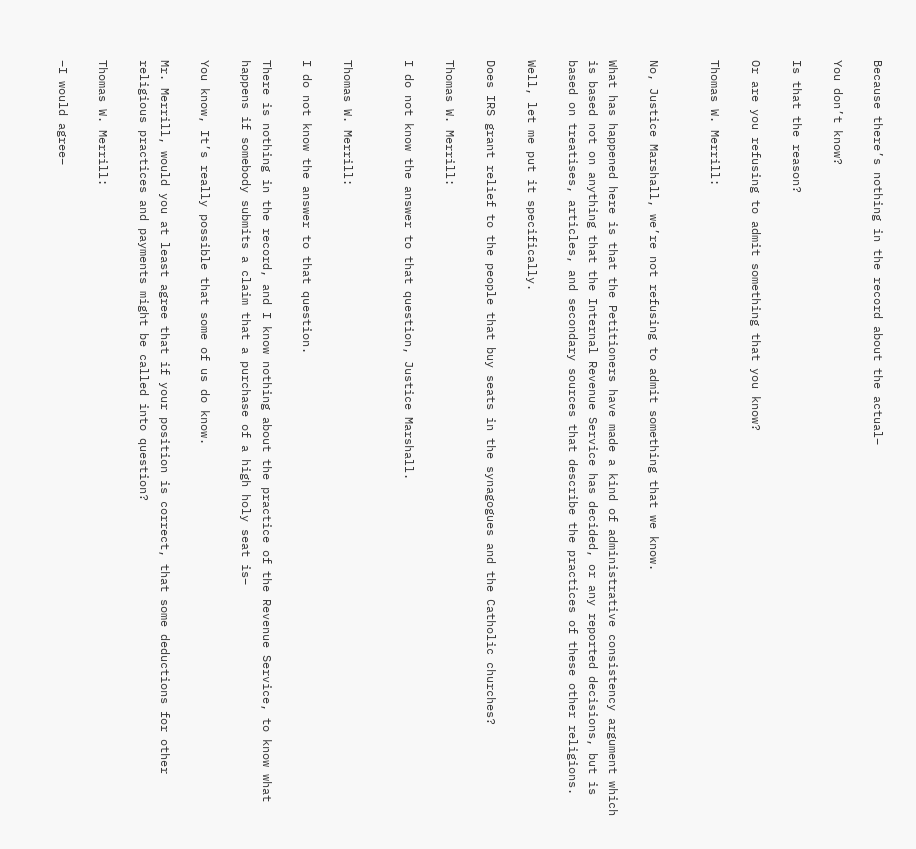Because there’s nothing in the record about the actual–

You don’t know?

Is that the reason?

Or are you refusing to admit something that you know?

Thomas W. Merrill:


No, Justice Marshall, we’re not refusing to admit something that we know.

What has happened here is that the Petitioners have made a kind of administrative consistency argument which is based not on anything that the Internal Revenue Service has decided, or any reported decisions, but is based on treatises, articles, and secondary sources that describe the practices of these other religions.

Well, let me put it specifically.

Does IRS grant relief to the people that buy seats in the synagogues and the Catholic churches?

Thomas W. Merrill:

I do not know the answer to that question, Justice Marshall.


Thomas W. Merrill:

I do not know the answer to that question.

There is nothing in the record, and I know nothing about the practice of the Revenue Service, to know what happens if somebody submits a claim that a purchase of a high holy seat is–

You know, It’s really possible that some of us do know.

Mr. Merrill, would you at least agree that if your position is correct, that some deductions for other religious practices and payments might be called into question?

Thomas W. Merrill:

–I would agree–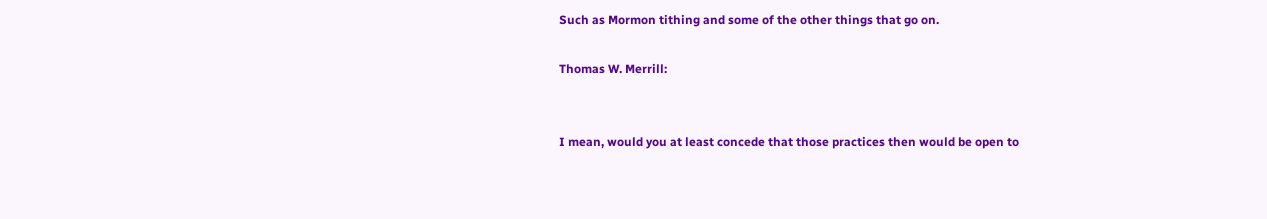Such as Mormon tithing and some of the other things that go on.

Thomas W. Merrill:


I mean, would you at least concede that those practices then would be open to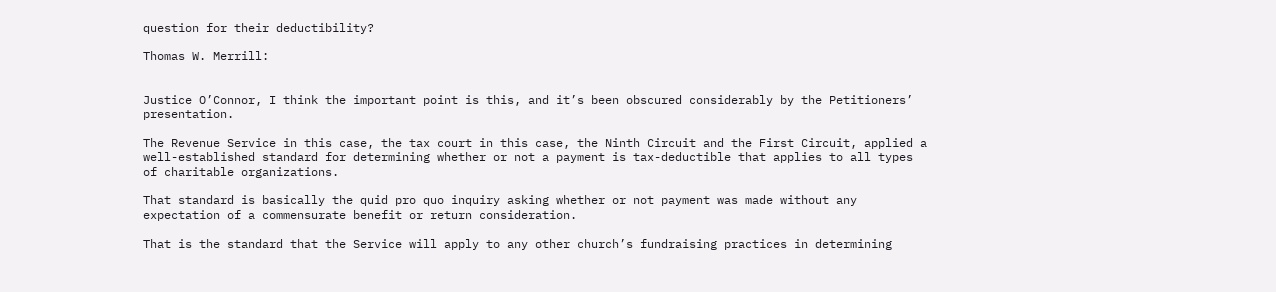question for their deductibility?

Thomas W. Merrill:


Justice O’Connor, I think the important point is this, and it’s been obscured considerably by the Petitioners’ presentation.

The Revenue Service in this case, the tax court in this case, the Ninth Circuit and the First Circuit, applied a well-established standard for determining whether or not a payment is tax-deductible that applies to all types of charitable organizations.

That standard is basically the quid pro quo inquiry asking whether or not payment was made without any expectation of a commensurate benefit or return consideration.

That is the standard that the Service will apply to any other church’s fundraising practices in determining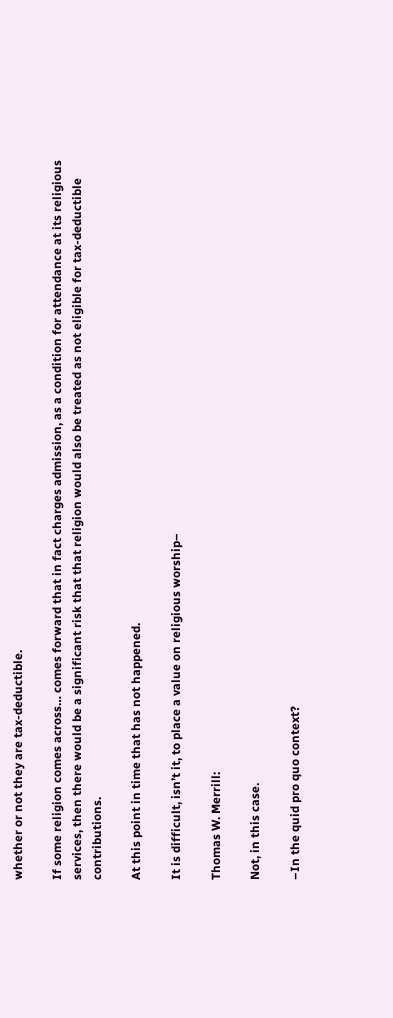whether or not they are tax-deductible.

If some religion comes across… comes forward that in fact charges admission, as a condition for attendance at its religious services, then there would be a significant risk that that religion would also be treated as not eligible for tax-deductible contributions.

At this point in time that has not happened.

It is difficult, isn’t it, to place a value on religious worship–

Thomas W. Merrill:

Not, in this case.

–In the quid pro quo context?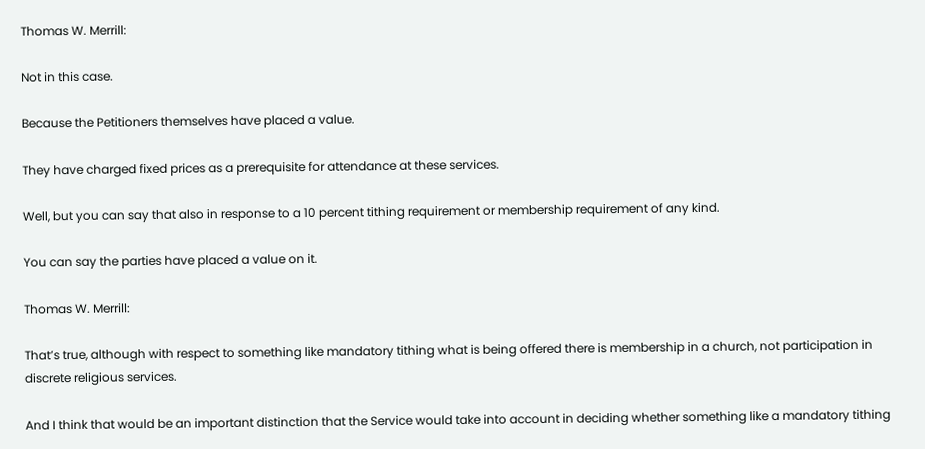Thomas W. Merrill:

Not in this case.

Because the Petitioners themselves have placed a value.

They have charged fixed prices as a prerequisite for attendance at these services.

Well, but you can say that also in response to a 10 percent tithing requirement or membership requirement of any kind.

You can say the parties have placed a value on it.

Thomas W. Merrill:

That’s true, although with respect to something like mandatory tithing what is being offered there is membership in a church, not participation in discrete religious services.

And I think that would be an important distinction that the Service would take into account in deciding whether something like a mandatory tithing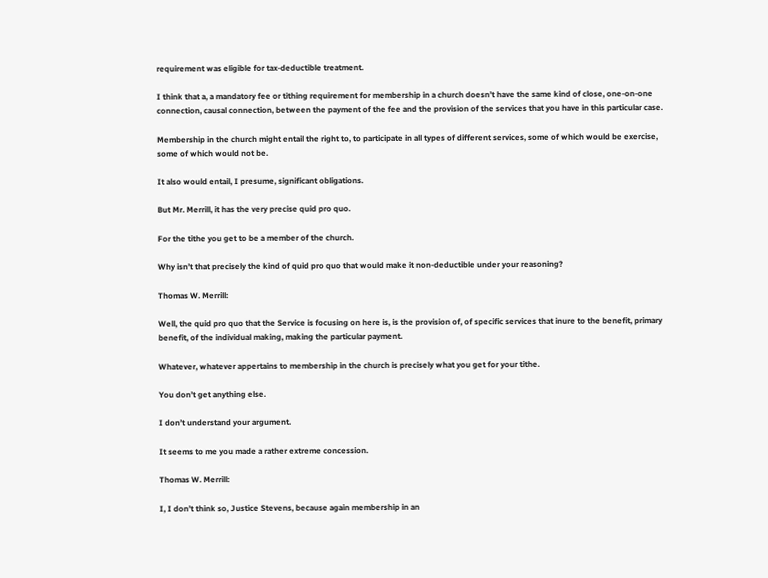requirement was eligible for tax-deductible treatment.

I think that a, a mandatory fee or tithing requirement for membership in a church doesn’t have the same kind of close, one-on-one connection, causal connection, between the payment of the fee and the provision of the services that you have in this particular case.

Membership in the church might entail the right to, to participate in all types of different services, some of which would be exercise, some of which would not be.

It also would entail, I presume, significant obligations.

But Mr. Merrill, it has the very precise quid pro quo.

For the tithe you get to be a member of the church.

Why isn’t that precisely the kind of quid pro quo that would make it non-deductible under your reasoning?

Thomas W. Merrill:

Well, the quid pro quo that the Service is focusing on here is, is the provision of, of specific services that inure to the benefit, primary benefit, of the individual making, making the particular payment.

Whatever, whatever appertains to membership in the church is precisely what you get for your tithe.

You don’t get anything else.

I don’t understand your argument.

It seems to me you made a rather extreme concession.

Thomas W. Merrill:

I, I don’t think so, Justice Stevens, because again membership in an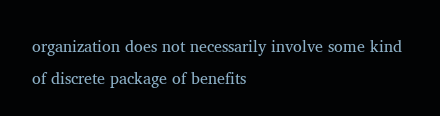organization does not necessarily involve some kind of discrete package of benefits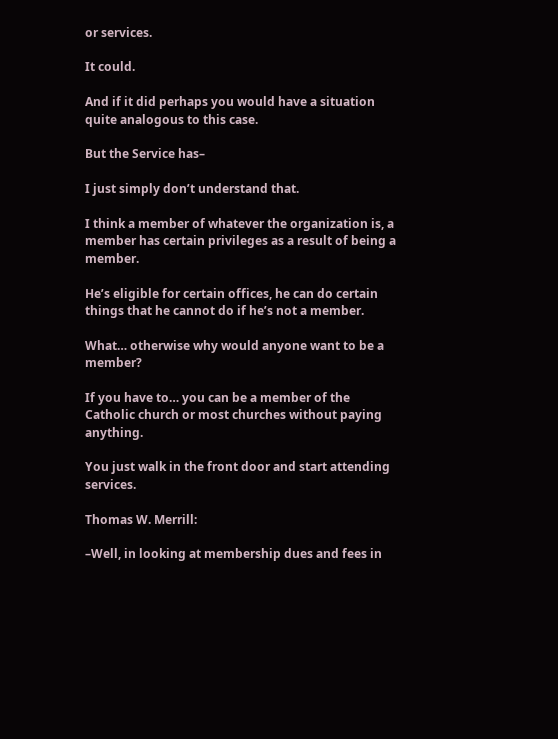or services.

It could.

And if it did perhaps you would have a situation quite analogous to this case.

But the Service has–

I just simply don’t understand that.

I think a member of whatever the organization is, a member has certain privileges as a result of being a member.

He’s eligible for certain offices, he can do certain things that he cannot do if he’s not a member.

What… otherwise why would anyone want to be a member?

If you have to… you can be a member of the Catholic church or most churches without paying anything.

You just walk in the front door and start attending services.

Thomas W. Merrill:

–Well, in looking at membership dues and fees in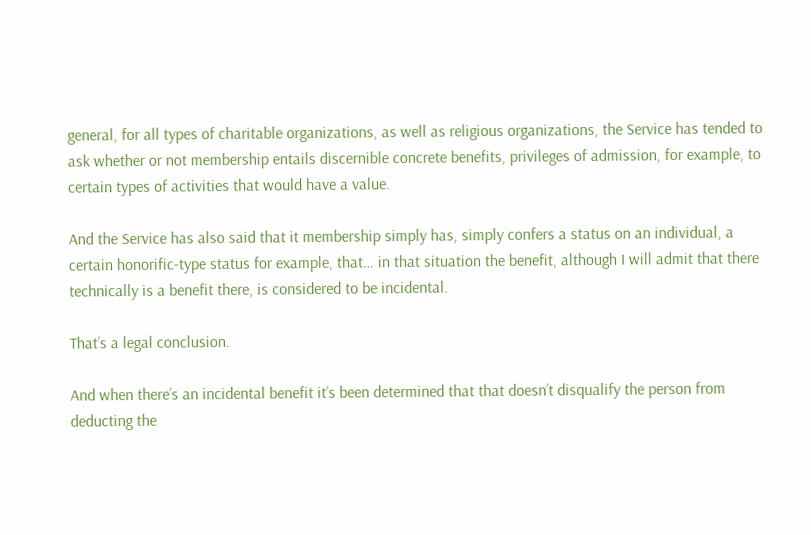general, for all types of charitable organizations, as well as religious organizations, the Service has tended to ask whether or not membership entails discernible concrete benefits, privileges of admission, for example, to certain types of activities that would have a value.

And the Service has also said that it membership simply has, simply confers a status on an individual, a certain honorific-type status for example, that… in that situation the benefit, although I will admit that there technically is a benefit there, is considered to be incidental.

That’s a legal conclusion.

And when there’s an incidental benefit it’s been determined that that doesn’t disqualify the person from deducting the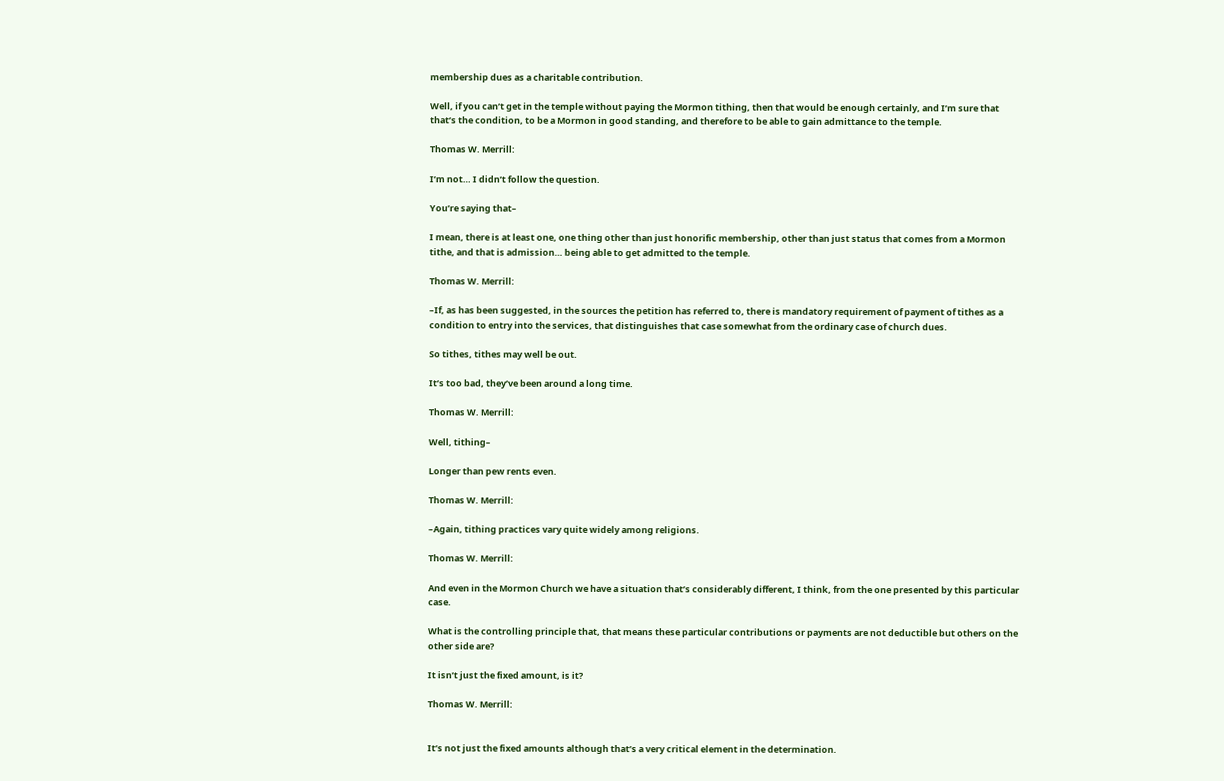membership dues as a charitable contribution.

Well, if you can’t get in the temple without paying the Mormon tithing, then that would be enough certainly, and I’m sure that that’s the condition, to be a Mormon in good standing, and therefore to be able to gain admittance to the temple.

Thomas W. Merrill:

I’m not… I didn’t follow the question.

You’re saying that–

I mean, there is at least one, one thing other than just honorific membership, other than just status that comes from a Mormon tithe, and that is admission… being able to get admitted to the temple.

Thomas W. Merrill:

–If, as has been suggested, in the sources the petition has referred to, there is mandatory requirement of payment of tithes as a condition to entry into the services, that distinguishes that case somewhat from the ordinary case of church dues.

So tithes, tithes may well be out.

It’s too bad, they’ve been around a long time.

Thomas W. Merrill:

Well, tithing–

Longer than pew rents even.

Thomas W. Merrill:

–Again, tithing practices vary quite widely among religions.

Thomas W. Merrill:

And even in the Mormon Church we have a situation that’s considerably different, I think, from the one presented by this particular case.

What is the controlling principle that, that means these particular contributions or payments are not deductible but others on the other side are?

It isn’t just the fixed amount, is it?

Thomas W. Merrill:


It’s not just the fixed amounts although that’s a very critical element in the determination.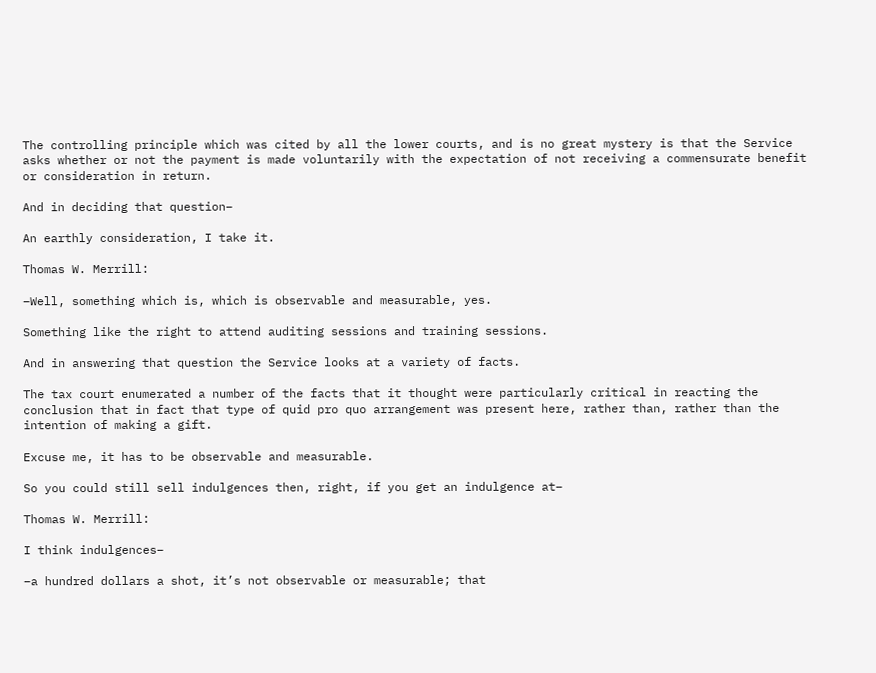The controlling principle which was cited by all the lower courts, and is no great mystery is that the Service asks whether or not the payment is made voluntarily with the expectation of not receiving a commensurate benefit or consideration in return.

And in deciding that question–

An earthly consideration, I take it.

Thomas W. Merrill:

–Well, something which is, which is observable and measurable, yes.

Something like the right to attend auditing sessions and training sessions.

And in answering that question the Service looks at a variety of facts.

The tax court enumerated a number of the facts that it thought were particularly critical in reacting the conclusion that in fact that type of quid pro quo arrangement was present here, rather than, rather than the intention of making a gift.

Excuse me, it has to be observable and measurable.

So you could still sell indulgences then, right, if you get an indulgence at–

Thomas W. Merrill:

I think indulgences–

–a hundred dollars a shot, it’s not observable or measurable; that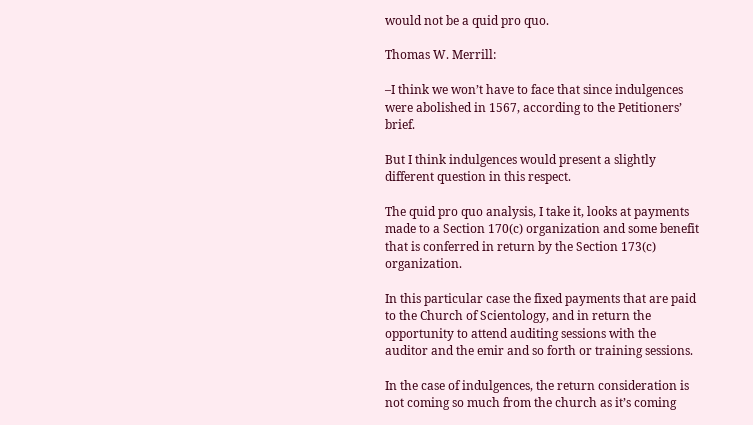would not be a quid pro quo.

Thomas W. Merrill:

–I think we won’t have to face that since indulgences were abolished in 1567, according to the Petitioners’ brief.

But I think indulgences would present a slightly different question in this respect.

The quid pro quo analysis, I take it, looks at payments made to a Section 170(c) organization and some benefit that is conferred in return by the Section 173(c) organization.

In this particular case the fixed payments that are paid to the Church of Scientology, and in return the opportunity to attend auditing sessions with the auditor and the emir and so forth or training sessions.

In the case of indulgences, the return consideration is not coming so much from the church as it’s coming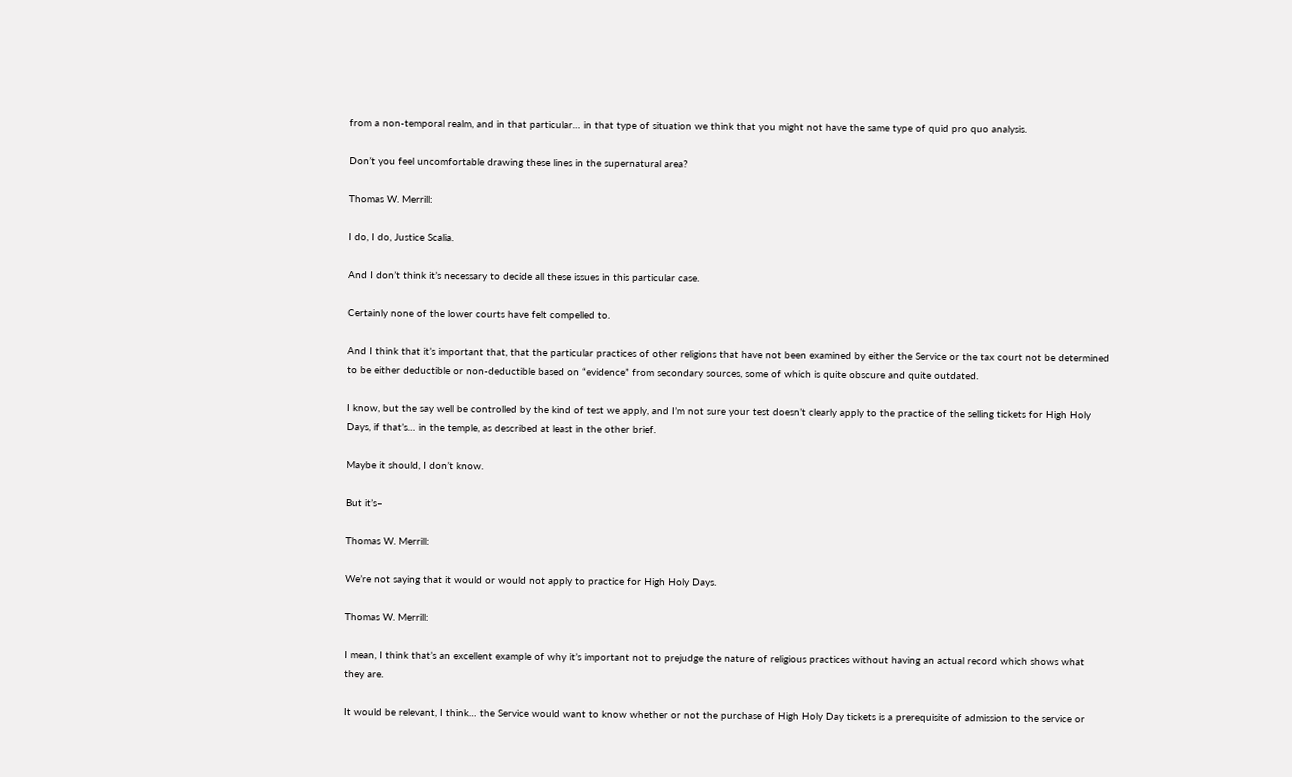from a non-temporal realm, and in that particular… in that type of situation we think that you might not have the same type of quid pro quo analysis.

Don’t you feel uncomfortable drawing these lines in the supernatural area?

Thomas W. Merrill:

I do, I do, Justice Scalia.

And I don’t think it’s necessary to decide all these issues in this particular case.

Certainly none of the lower courts have felt compelled to.

And I think that it’s important that, that the particular practices of other religions that have not been examined by either the Service or the tax court not be determined to be either deductible or non-deductible based on “evidence” from secondary sources, some of which is quite obscure and quite outdated.

I know, but the say well be controlled by the kind of test we apply, and I’m not sure your test doesn’t clearly apply to the practice of the selling tickets for High Holy Days, if that’s… in the temple, as described at least in the other brief.

Maybe it should, I don’t know.

But it’s–

Thomas W. Merrill:

We’re not saying that it would or would not apply to practice for High Holy Days.

Thomas W. Merrill:

I mean, I think that’s an excellent example of why it’s important not to prejudge the nature of religious practices without having an actual record which shows what they are.

It would be relevant, I think… the Service would want to know whether or not the purchase of High Holy Day tickets is a prerequisite of admission to the service or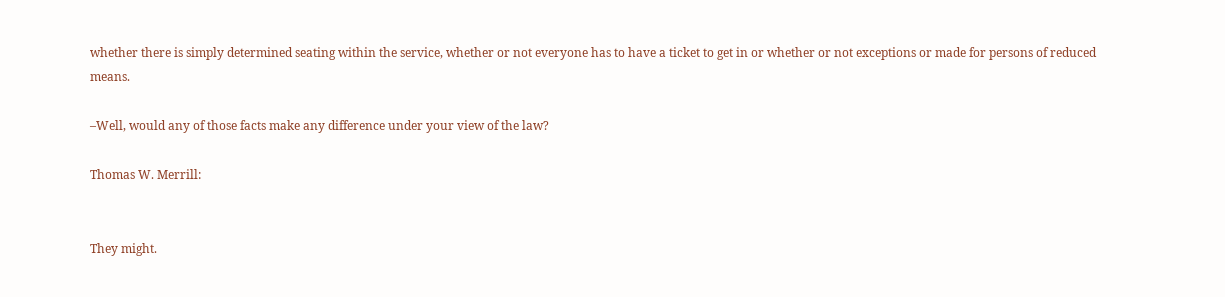whether there is simply determined seating within the service, whether or not everyone has to have a ticket to get in or whether or not exceptions or made for persons of reduced means.

–Well, would any of those facts make any difference under your view of the law?

Thomas W. Merrill:


They might.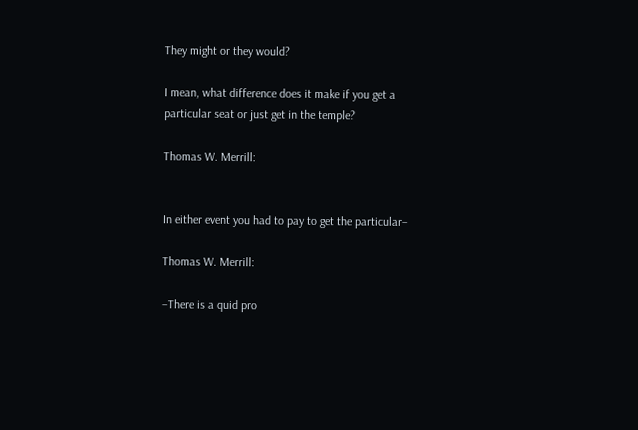They might or they would?

I mean, what difference does it make if you get a particular seat or just get in the temple?

Thomas W. Merrill:


In either event you had to pay to get the particular–

Thomas W. Merrill:

–There is a quid pro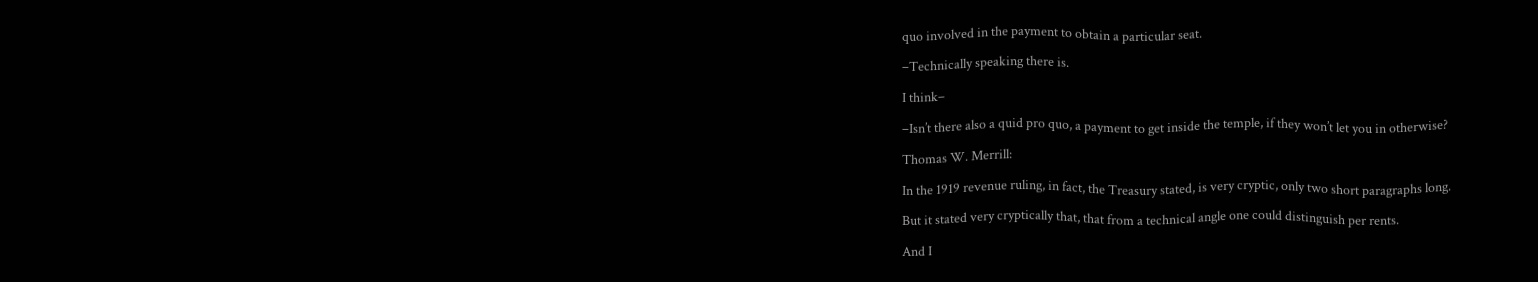quo involved in the payment to obtain a particular seat.

–Technically speaking there is.

I think–

–Isn’t there also a quid pro quo, a payment to get inside the temple, if they won’t let you in otherwise?

Thomas W. Merrill:

In the 1919 revenue ruling, in fact, the Treasury stated, is very cryptic, only two short paragraphs long.

But it stated very cryptically that, that from a technical angle one could distinguish per rents.

And I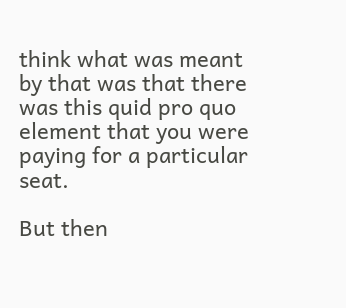think what was meant by that was that there was this quid pro quo element that you were paying for a particular seat.

But then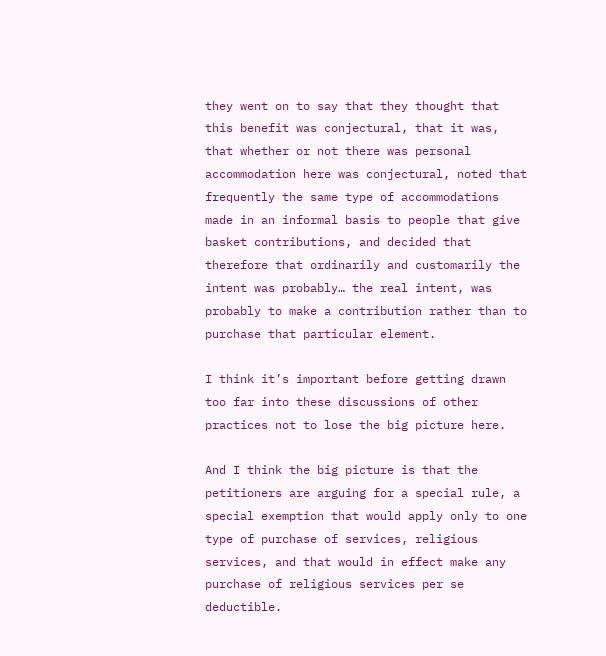they went on to say that they thought that this benefit was conjectural, that it was, that whether or not there was personal accommodation here was conjectural, noted that frequently the same type of accommodations made in an informal basis to people that give basket contributions, and decided that therefore that ordinarily and customarily the intent was probably… the real intent, was probably to make a contribution rather than to purchase that particular element.

I think it’s important before getting drawn too far into these discussions of other practices not to lose the big picture here.

And I think the big picture is that the petitioners are arguing for a special rule, a special exemption that would apply only to one type of purchase of services, religious services, and that would in effect make any purchase of religious services per se deductible.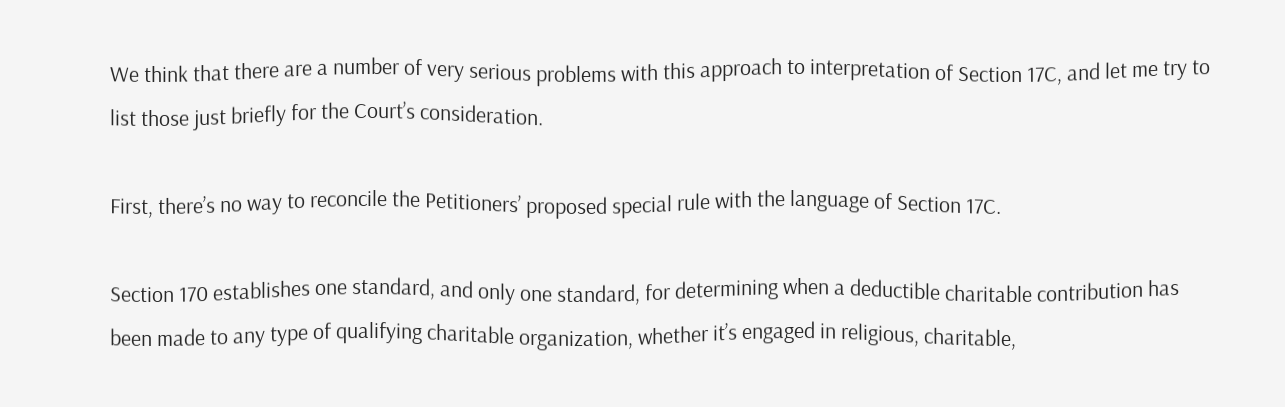We think that there are a number of very serious problems with this approach to interpretation of Section 17C, and let me try to list those just briefly for the Court’s consideration.

First, there’s no way to reconcile the Petitioners’ proposed special rule with the language of Section 17C.

Section 170 establishes one standard, and only one standard, for determining when a deductible charitable contribution has been made to any type of qualifying charitable organization, whether it’s engaged in religious, charitable,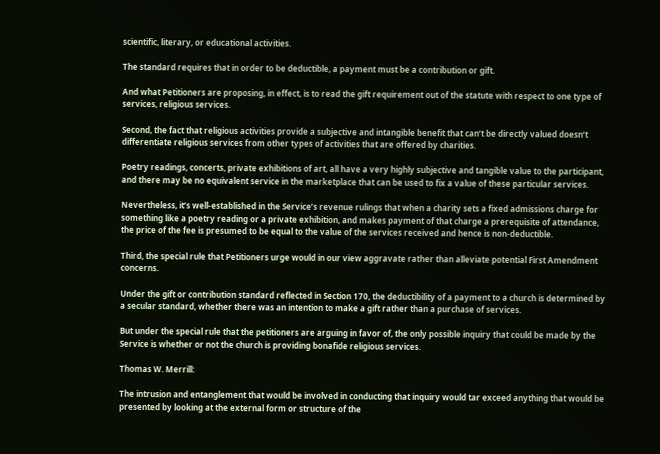scientific, literary, or educational activities.

The standard requires that in order to be deductible, a payment must be a contribution or gift.

And what Petitioners are proposing, in effect, is to read the gift requirement out of the statute with respect to one type of services, religious services.

Second, the fact that religious activities provide a subjective and intangible benefit that can’t be directly valued doesn’t differentiate religious services from other types of activities that are offered by charities.

Poetry readings, concerts, private exhibitions of art, all have a very highly subjective and tangible value to the participant, and there may be no equivalent service in the marketplace that can be used to fix a value of these particular services.

Nevertheless, it’s well-established in the Service’s revenue rulings that when a charity sets a fixed admissions charge for something like a poetry reading or a private exhibition, and makes payment of that charge a prerequisite of attendance, the price of the fee is presumed to be equal to the value of the services received and hence is non-deductible.

Third, the special rule that Petitioners urge would in our view aggravate rather than alleviate potential First Amendment concerns.

Under the gift or contribution standard reflected in Section 170, the deductibility of a payment to a church is determined by a secular standard, whether there was an intention to make a gift rather than a purchase of services.

But under the special rule that the petitioners are arguing in favor of, the only possible inquiry that could be made by the Service is whether or not the church is providing bonafide religious services.

Thomas W. Merrill:

The intrusion and entanglement that would be involved in conducting that inquiry would tar exceed anything that would be presented by looking at the external form or structure of the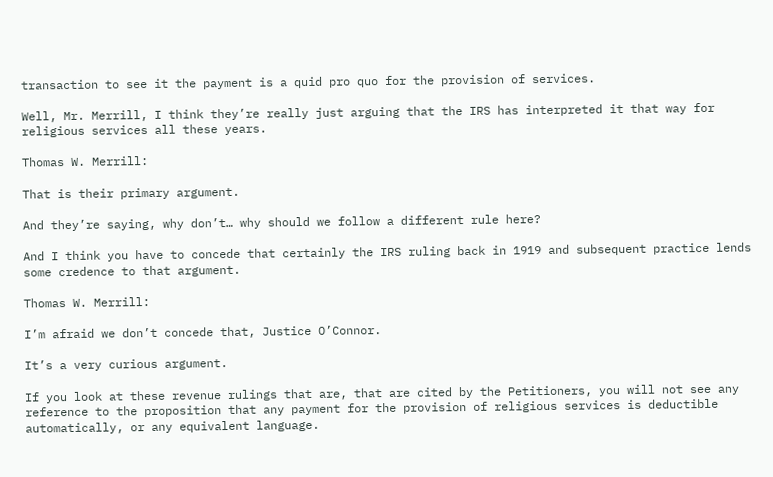transaction to see it the payment is a quid pro quo for the provision of services.

Well, Mr. Merrill, I think they’re really just arguing that the IRS has interpreted it that way for religious services all these years.

Thomas W. Merrill:

That is their primary argument.

And they’re saying, why don’t… why should we follow a different rule here?

And I think you have to concede that certainly the IRS ruling back in 1919 and subsequent practice lends some credence to that argument.

Thomas W. Merrill:

I’m afraid we don’t concede that, Justice O’Connor.

It’s a very curious argument.

If you look at these revenue rulings that are, that are cited by the Petitioners, you will not see any reference to the proposition that any payment for the provision of religious services is deductible automatically, or any equivalent language.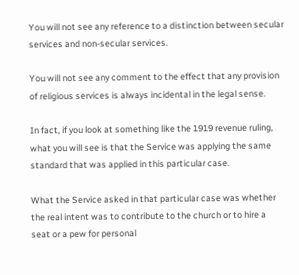You will not see any reference to a distinction between secular services and non-secular services.

You will not see any comment to the effect that any provision of religious services is always incidental in the legal sense.

In fact, if you look at something like the 1919 revenue ruling, what you will see is that the Service was applying the same standard that was applied in this particular case.

What the Service asked in that particular case was whether the real intent was to contribute to the church or to hire a seat or a pew for personal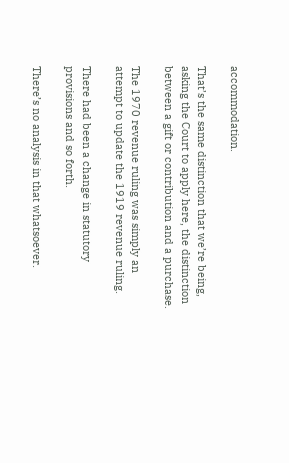accommodation.

That’s the same distinction that we’re being, asking the Court to apply here, the distinction between a gift or contribution and a purchase.

The 1970 revenue ruling was simply an attempt to update the 1919 revenue ruling.

There had been a change in statutory provisions and so forth.

There’s no analysis in that whatsoever.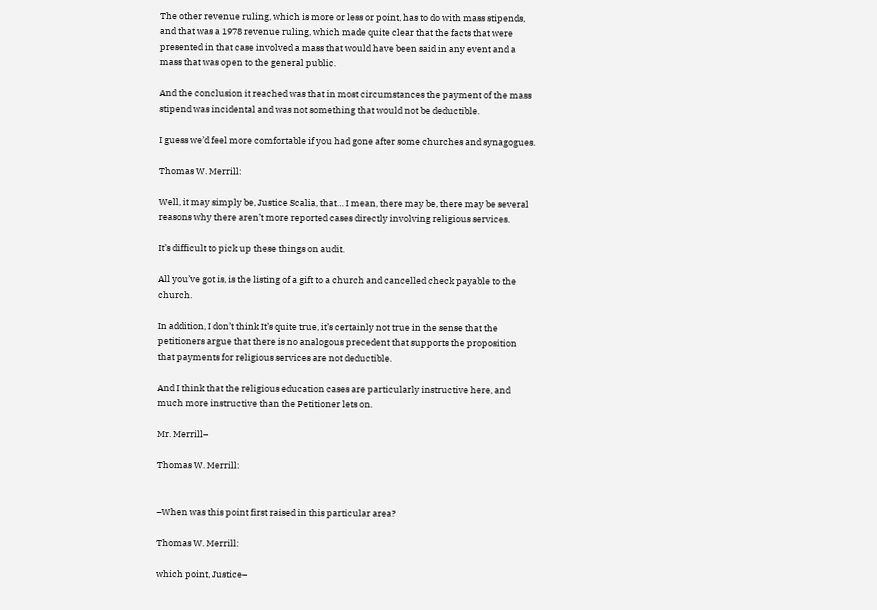The other revenue ruling, which is more or less or point, has to do with mass stipends, and that was a 1978 revenue ruling, which made quite clear that the facts that were presented in that case involved a mass that would have been said in any event and a mass that was open to the general public.

And the conclusion it reached was that in most circumstances the payment of the mass stipend was incidental and was not something that would not be deductible.

I guess we’d feel more comfortable if you had gone after some churches and synagogues.

Thomas W. Merrill:

Well, it may simply be, Justice Scalia, that… I mean, there may be, there may be several reasons why there aren’t more reported cases directly involving religious services.

It’s difficult to pick up these things on audit.

All you’ve got is, is the listing of a gift to a church and cancelled check payable to the church.

In addition, I don’t think It’s quite true, it’s certainly not true in the sense that the petitioners argue that there is no analogous precedent that supports the proposition that payments for religious services are not deductible.

And I think that the religious education cases are particularly instructive here, and much more instructive than the Petitioner lets on.

Mr. Merrill–

Thomas W. Merrill:


–When was this point first raised in this particular area?

Thomas W. Merrill:

which point, Justice–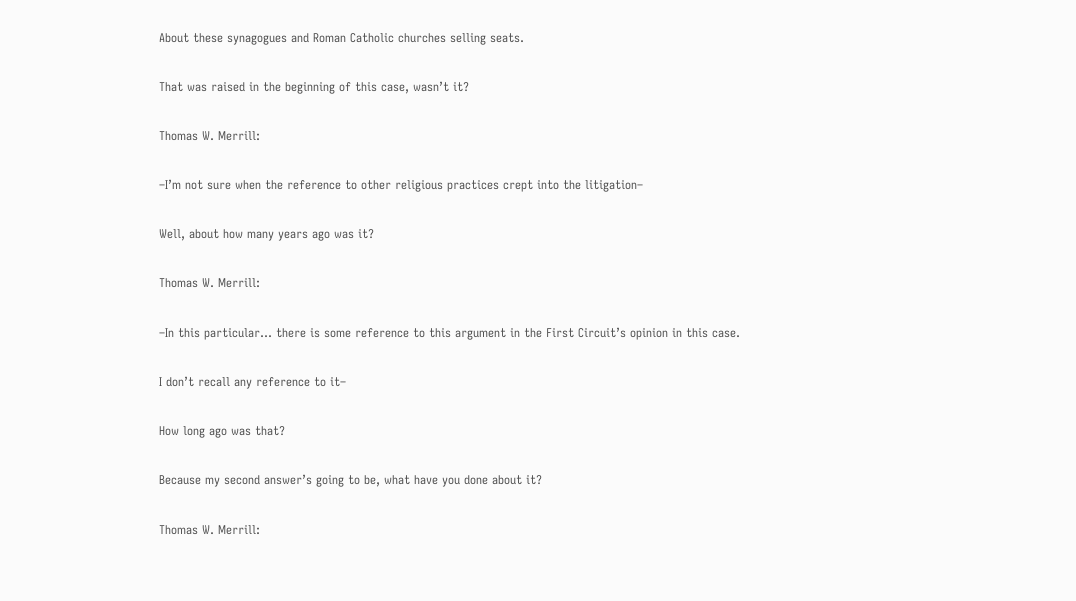About these synagogues and Roman Catholic churches selling seats.

That was raised in the beginning of this case, wasn’t it?

Thomas W. Merrill:

–I’m not sure when the reference to other religious practices crept into the litigation–

Well, about how many years ago was it?

Thomas W. Merrill:

–In this particular… there is some reference to this argument in the First Circuit’s opinion in this case.

I don’t recall any reference to it–

How long ago was that?

Because my second answer’s going to be, what have you done about it?

Thomas W. Merrill: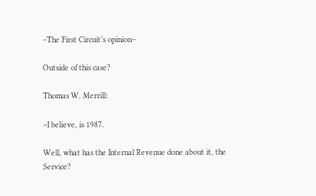–The First Circuit’s opinion–

Outside of this case?

Thomas W. Merrill:

–I believe, is 1987.

Well, what has the Internal Revenue done about it, the Service?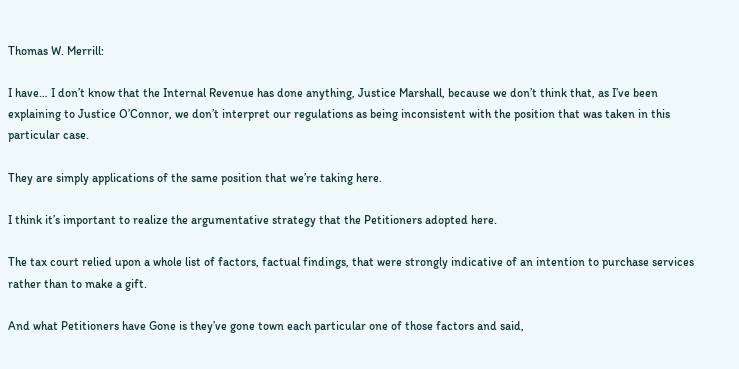Thomas W. Merrill:

I have… I don’t know that the Internal Revenue has done anything, Justice Marshall, because we don’t think that, as I’ve been explaining to Justice O’Connor, we don’t interpret our regulations as being inconsistent with the position that was taken in this particular case.

They are simply applications of the same position that we’re taking here.

I think it’s important to realize the argumentative strategy that the Petitioners adopted here.

The tax court relied upon a whole list of factors, factual findings, that were strongly indicative of an intention to purchase services rather than to make a gift.

And what Petitioners have Gone is they’ve gone town each particular one of those factors and said,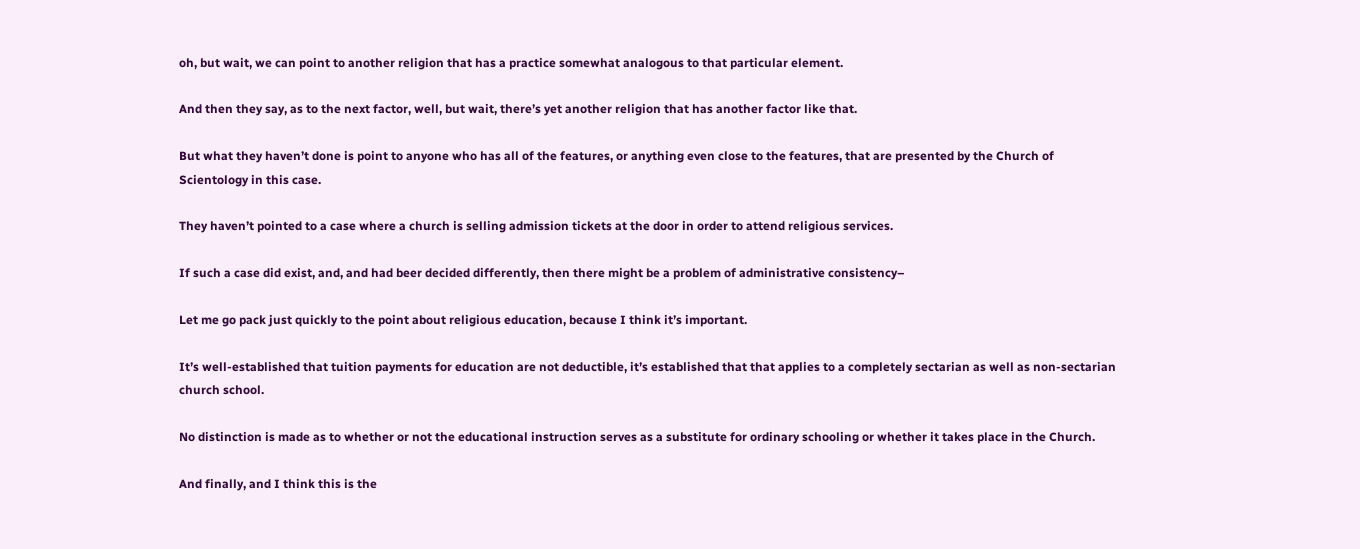oh, but wait, we can point to another religion that has a practice somewhat analogous to that particular element.

And then they say, as to the next factor, well, but wait, there’s yet another religion that has another factor like that.

But what they haven’t done is point to anyone who has all of the features, or anything even close to the features, that are presented by the Church of Scientology in this case.

They haven’t pointed to a case where a church is selling admission tickets at the door in order to attend religious services.

If such a case did exist, and, and had beer decided differently, then there might be a problem of administrative consistency–

Let me go pack just quickly to the point about religious education, because I think it’s important.

It’s well-established that tuition payments for education are not deductible, it’s established that that applies to a completely sectarian as well as non-sectarian church school.

No distinction is made as to whether or not the educational instruction serves as a substitute for ordinary schooling or whether it takes place in the Church.

And finally, and I think this is the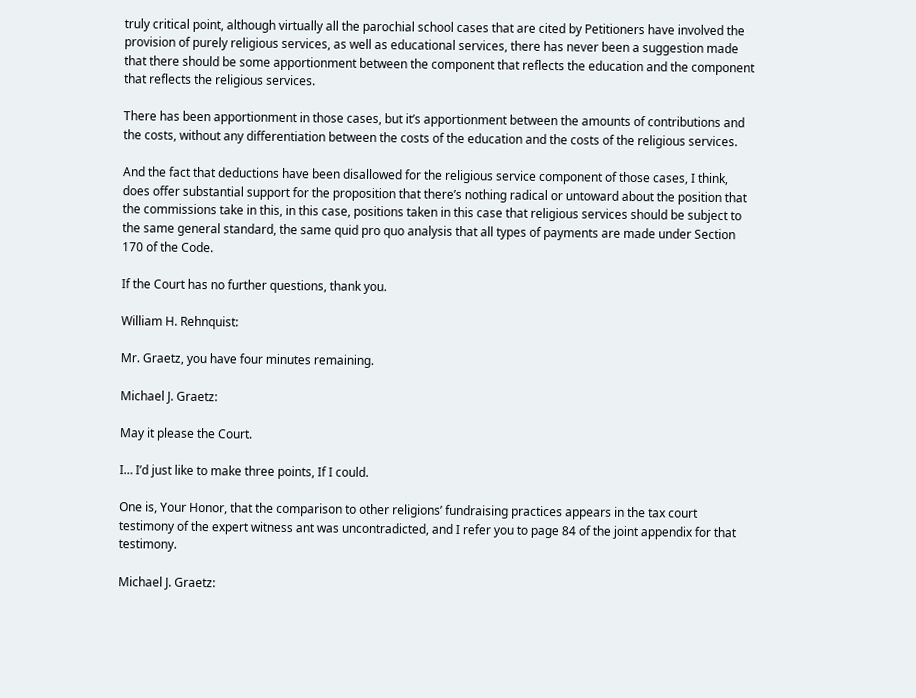truly critical point, although virtually all the parochial school cases that are cited by Petitioners have involved the provision of purely religious services, as well as educational services, there has never been a suggestion made that there should be some apportionment between the component that reflects the education and the component that reflects the religious services.

There has been apportionment in those cases, but it’s apportionment between the amounts of contributions and the costs, without any differentiation between the costs of the education and the costs of the religious services.

And the fact that deductions have been disallowed for the religious service component of those cases, I think, does offer substantial support for the proposition that there’s nothing radical or untoward about the position that the commissions take in this, in this case, positions taken in this case that religious services should be subject to the same general standard, the same quid pro quo analysis that all types of payments are made under Section 170 of the Code.

If the Court has no further questions, thank you.

William H. Rehnquist:

Mr. Graetz, you have four minutes remaining.

Michael J. Graetz:

May it please the Court.

I… I’d just like to make three points, If I could.

One is, Your Honor, that the comparison to other religions’ fundraising practices appears in the tax court testimony of the expert witness ant was uncontradicted, and I refer you to page 84 of the joint appendix for that testimony.

Michael J. Graetz: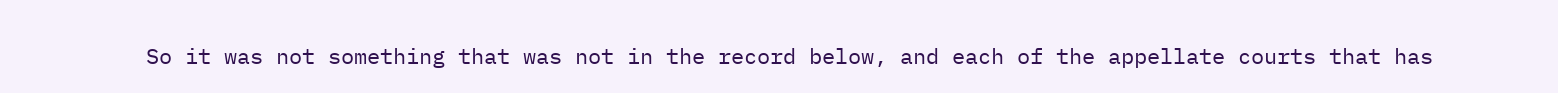So it was not something that was not in the record below, and each of the appellate courts that has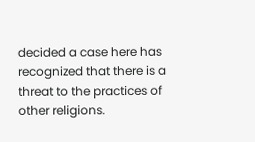decided a case here has recognized that there is a threat to the practices of other religions.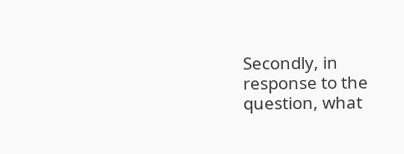Secondly, in response to the question, what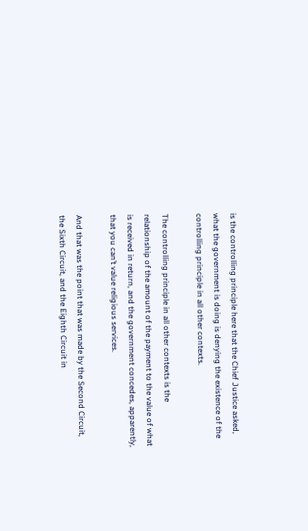is the controlling principle here that the Chief Justice asked, what the government is doing is denying the existence of the controlling principle in all other contexts.

The controlling principle in all other contexts is the relationship of the amount of the payment to the value of what is received in return, and the government concedes, apparently, that you can’t value religious services.

And that was the point that was made by the Second Circuit, the Sixth Circuit, and the Eighth Circuit in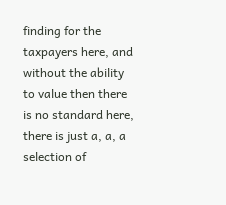finding for the taxpayers here, and without the ability to value then there is no standard here, there is just a, a, a selection of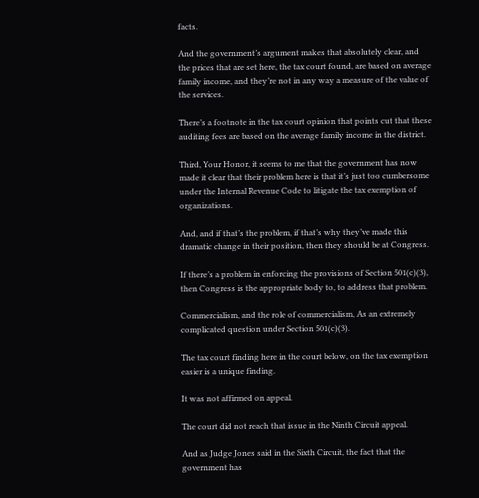facts.

And the government’s argument makes that absolutely clear, and the prices that are set here, the tax court found, are based on average family income, and they’re not in any way a measure of the value of the services.

There’s a footnote in the tax court opinion that points cut that these auditing fees are based on the average family income in the district.

Third, Your Honor, it seems to me that the government has now made it clear that their problem here is that it’s just too cumbersome under the Internal Revenue Code to litigate the tax exemption of organizations.

And, and if that’s the problem, if that’s why they’ve made this dramatic change in their position, then they should be at Congress.

If there’s a problem in enforcing the provisions of Section 501(c)(3), then Congress is the appropriate body to, to address that problem.

Commercialism, and the role of commercialism, As an extremely complicated question under Section 501(c)(3).

The tax court finding here in the court below, on the tax exemption easier is a unique finding.

It was not affirmed on appeal.

The court did not reach that issue in the Ninth Circuit appeal.

And as Judge Jones said in the Sixth Circuit, the fact that the government has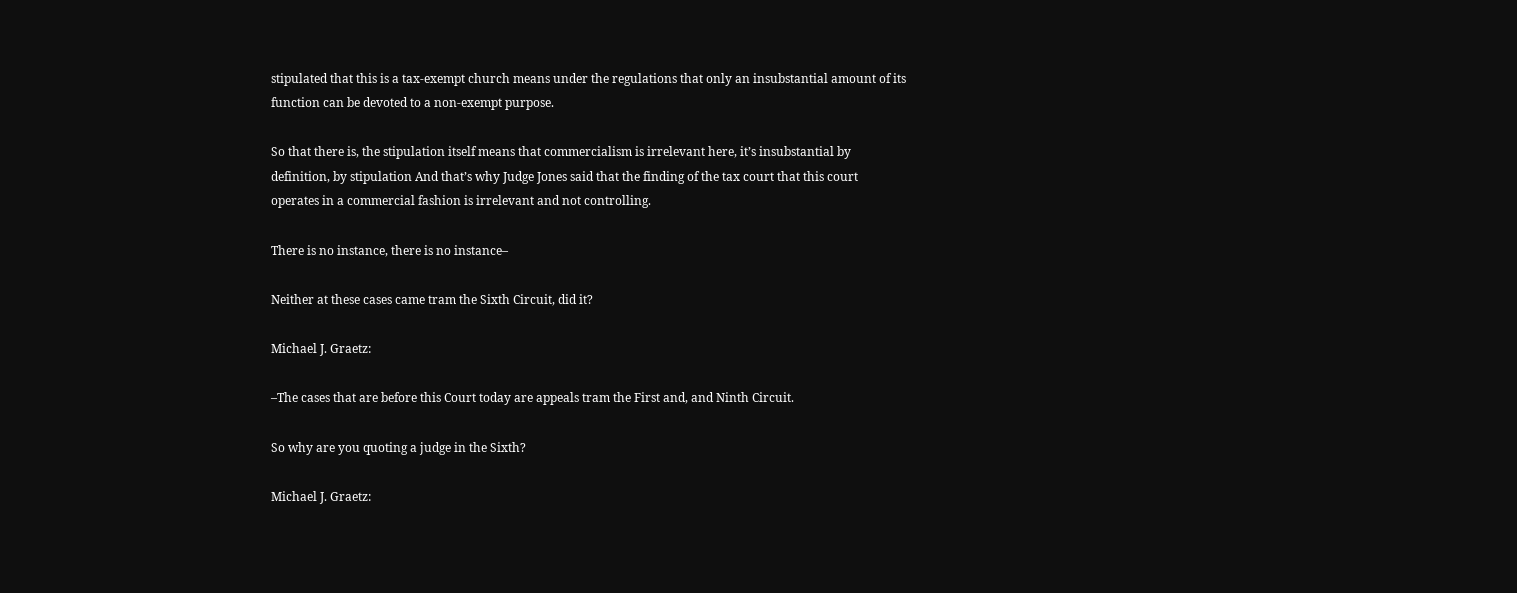stipulated that this is a tax-exempt church means under the regulations that only an insubstantial amount of its function can be devoted to a non-exempt purpose.

So that there is, the stipulation itself means that commercialism is irrelevant here, it’s insubstantial by definition, by stipulation And that’s why Judge Jones said that the finding of the tax court that this court operates in a commercial fashion is irrelevant and not controlling.

There is no instance, there is no instance–

Neither at these cases came tram the Sixth Circuit, did it?

Michael J. Graetz:

–The cases that are before this Court today are appeals tram the First and, and Ninth Circuit.

So why are you quoting a judge in the Sixth?

Michael J. Graetz: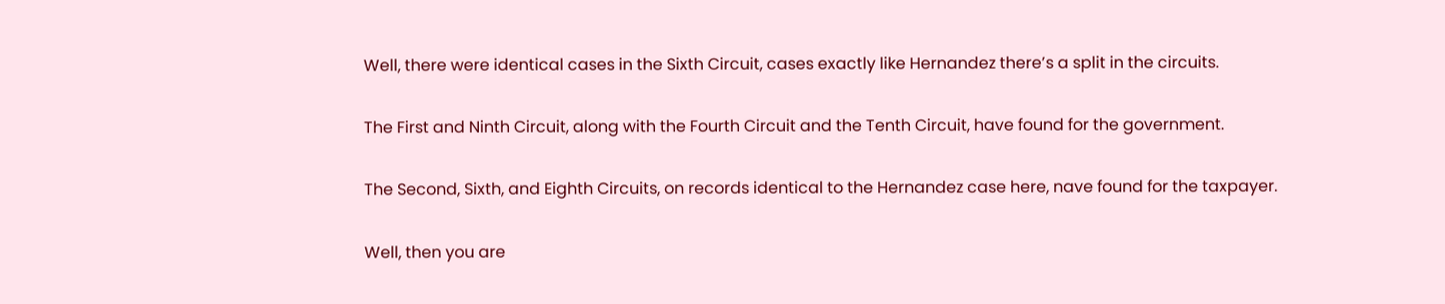Well, there were identical cases in the Sixth Circuit, cases exactly like Hernandez there’s a split in the circuits.

The First and Ninth Circuit, along with the Fourth Circuit and the Tenth Circuit, have found for the government.

The Second, Sixth, and Eighth Circuits, on records identical to the Hernandez case here, nave found for the taxpayer.

Well, then you are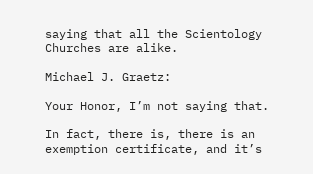saying that all the Scientology Churches are alike.

Michael J. Graetz:

Your Honor, I’m not saying that.

In fact, there is, there is an exemption certificate, and it’s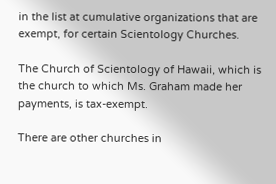in the list at cumulative organizations that are exempt, for certain Scientology Churches.

The Church of Scientology of Hawaii, which is the church to which Ms. Graham made her payments, is tax-exempt.

There are other churches in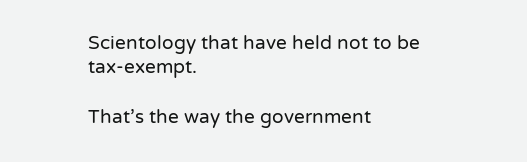Scientology that have held not to be tax-exempt.

That’s the way the government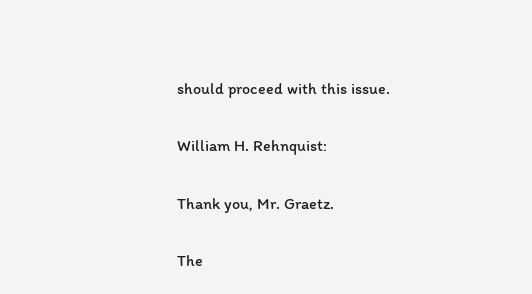should proceed with this issue.

William H. Rehnquist:

Thank you, Mr. Graetz.

The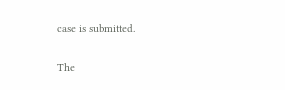case is submitted.

The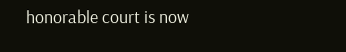honorable court is now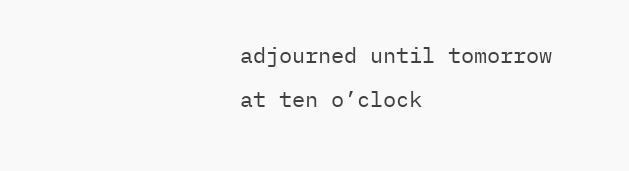adjourned until tomorrow at ten o’clock